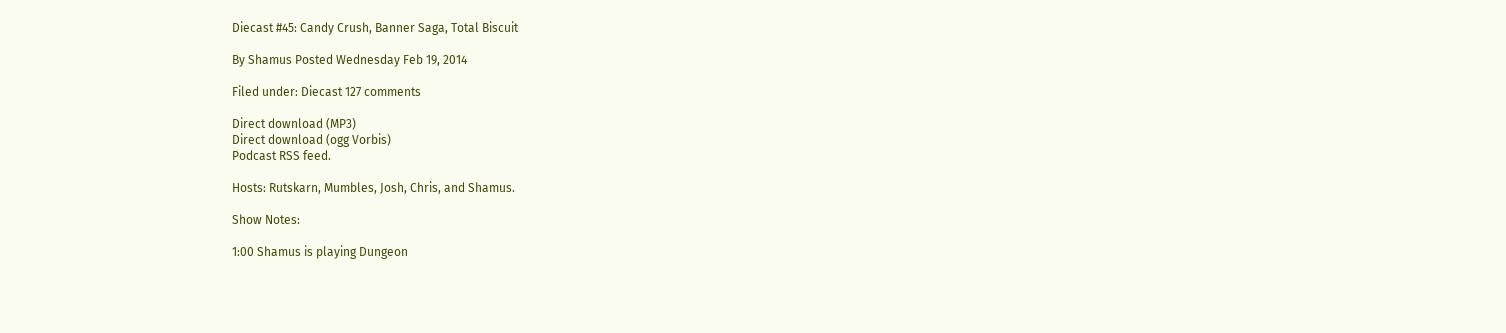Diecast #45: Candy Crush, Banner Saga, Total Biscuit

By Shamus Posted Wednesday Feb 19, 2014

Filed under: Diecast 127 comments

Direct download (MP3)
Direct download (ogg Vorbis)
Podcast RSS feed.

Hosts: Rutskarn, Mumbles, Josh, Chris, and Shamus.

Show Notes:

1:00 Shamus is playing Dungeon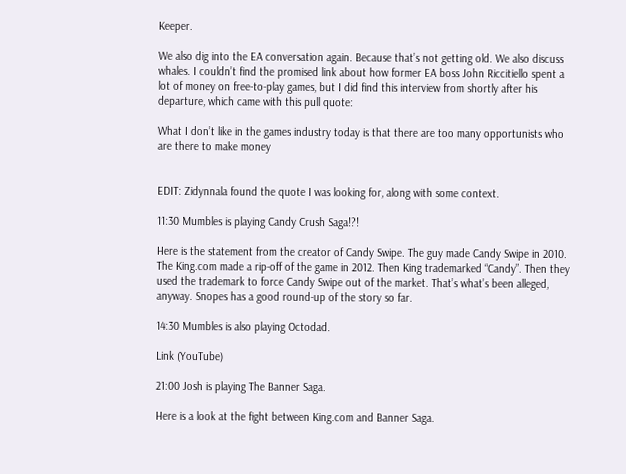Keeper.

We also dig into the EA conversation again. Because that’s not getting old. We also discuss whales. I couldn’t find the promised link about how former EA boss John Riccitiello spent a lot of money on free-to-play games, but I did find this interview from shortly after his departure, which came with this pull quote:

What I don’t like in the games industry today is that there are too many opportunists who are there to make money


EDIT: Zidynnala found the quote I was looking for, along with some context.

11:30 Mumbles is playing Candy Crush Saga!?!

Here is the statement from the creator of Candy Swipe. The guy made Candy Swipe in 2010. The King.com made a rip-off of the game in 2012. Then King trademarked “Candy”. Then they used the trademark to force Candy Swipe out of the market. That’s what’s been alleged, anyway. Snopes has a good round-up of the story so far.

14:30 Mumbles is also playing Octodad.

Link (YouTube)

21:00 Josh is playing The Banner Saga.

Here is a look at the fight between King.com and Banner Saga.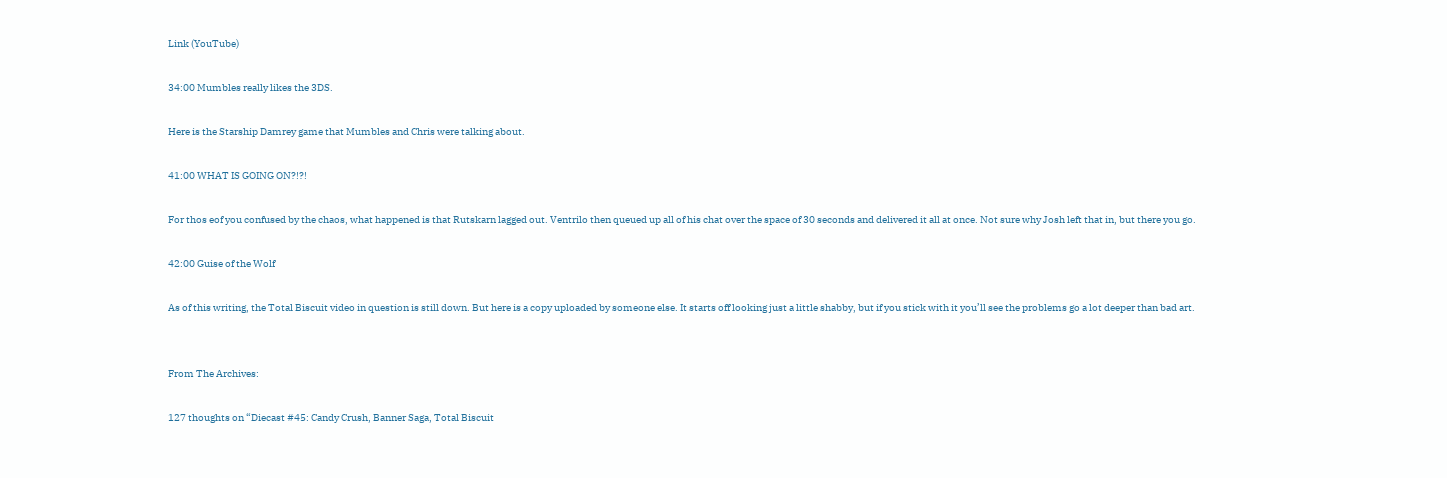Link (YouTube)

34:00 Mumbles really likes the 3DS.

Here is the Starship Damrey game that Mumbles and Chris were talking about.

41:00 WHAT IS GOING ON?!?!

For thos eof you confused by the chaos, what happened is that Rutskarn lagged out. Ventrilo then queued up all of his chat over the space of 30 seconds and delivered it all at once. Not sure why Josh left that in, but there you go.

42:00 Guise of the Wolf

As of this writing, the Total Biscuit video in question is still down. But here is a copy uploaded by someone else. It starts off looking just a little shabby, but if you stick with it you’ll see the problems go a lot deeper than bad art.


From The Archives:

127 thoughts on “Diecast #45: Candy Crush, Banner Saga, Total Biscuit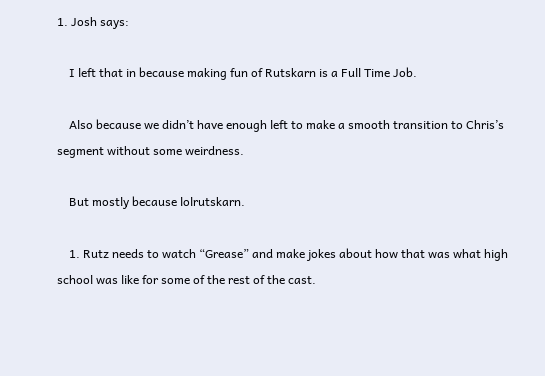1. Josh says:

    I left that in because making fun of Rutskarn is a Full Time Job.

    Also because we didn’t have enough left to make a smooth transition to Chris’s segment without some weirdness.

    But mostly because lolrutskarn.

    1. Rutz needs to watch “Grease” and make jokes about how that was what high school was like for some of the rest of the cast.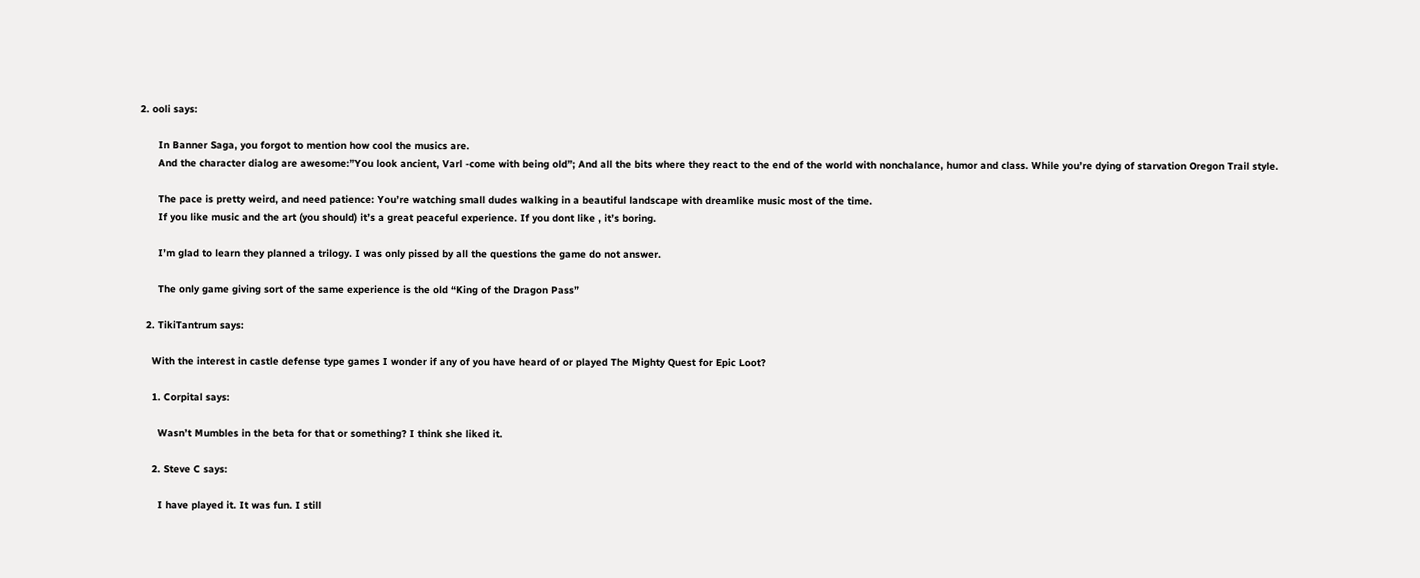2. ooli says:

      In Banner Saga, you forgot to mention how cool the musics are.
      And the character dialog are awesome:”You look ancient, Varl -come with being old”; And all the bits where they react to the end of the world with nonchalance, humor and class. While you’re dying of starvation Oregon Trail style.

      The pace is pretty weird, and need patience: You’re watching small dudes walking in a beautiful landscape with dreamlike music most of the time.
      If you like music and the art (you should) it’s a great peaceful experience. If you dont like , it’s boring.

      I’m glad to learn they planned a trilogy. I was only pissed by all the questions the game do not answer.

      The only game giving sort of the same experience is the old “King of the Dragon Pass”

  2. TikiTantrum says:

    With the interest in castle defense type games I wonder if any of you have heard of or played The Mighty Quest for Epic Loot?

    1. Corpital says:

      Wasn’t Mumbles in the beta for that or something? I think she liked it.

    2. Steve C says:

      I have played it. It was fun. I still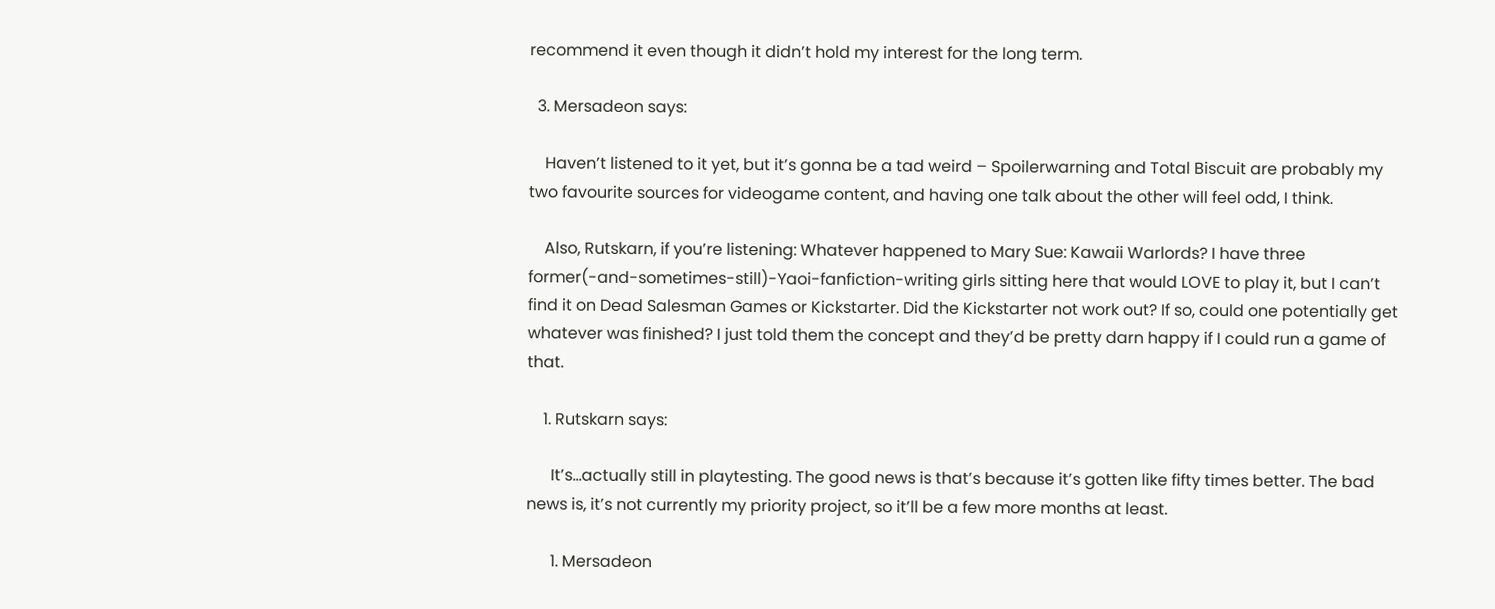recommend it even though it didn’t hold my interest for the long term.

  3. Mersadeon says:

    Haven’t listened to it yet, but it’s gonna be a tad weird – Spoilerwarning and Total Biscuit are probably my two favourite sources for videogame content, and having one talk about the other will feel odd, I think.

    Also, Rutskarn, if you’re listening: Whatever happened to Mary Sue: Kawaii Warlords? I have three former(-and-sometimes-still)-Yaoi-fanfiction-writing girls sitting here that would LOVE to play it, but I can’t find it on Dead Salesman Games or Kickstarter. Did the Kickstarter not work out? If so, could one potentially get whatever was finished? I just told them the concept and they’d be pretty darn happy if I could run a game of that.

    1. Rutskarn says:

      It’s…actually still in playtesting. The good news is that’s because it’s gotten like fifty times better. The bad news is, it’s not currently my priority project, so it’ll be a few more months at least.

      1. Mersadeon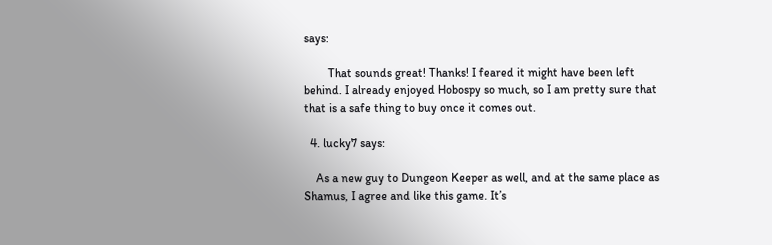says:

        That sounds great! Thanks! I feared it might have been left behind. I already enjoyed Hobospy so much, so I am pretty sure that that is a safe thing to buy once it comes out.

  4. lucky7 says:

    As a new guy to Dungeon Keeper as well, and at the same place as Shamus, I agree and like this game. It’s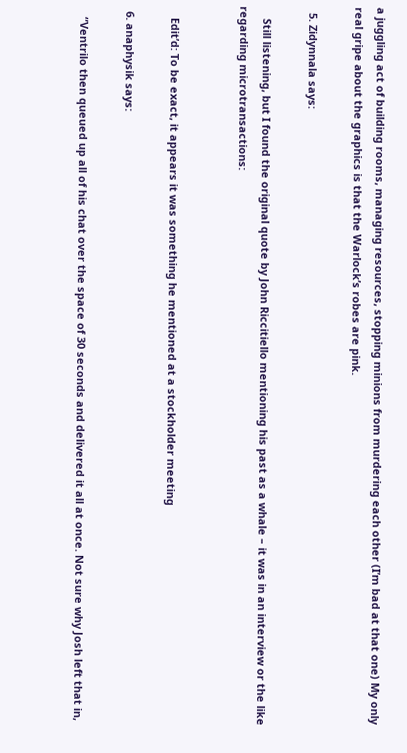a juggling act of building rooms, managing resources, stopping minions from murdering each other (I’m bad at that one) My only real gripe about the graphics is that the Warlock’s robes are pink.

  5. Zidynnala says:

    Still listening, but I found the original quote by John Riccitiello mentioning his past as a whale – it was in an interview or the like regarding microtransactions:


    Edit’d: To be exact, it appears it was something he mentioned at a stockholder meeting

  6. anaphysik says:

    “Ventrilo then queued up all of his chat over the space of 30 seconds and delivered it all at once. Not sure why Josh left that in,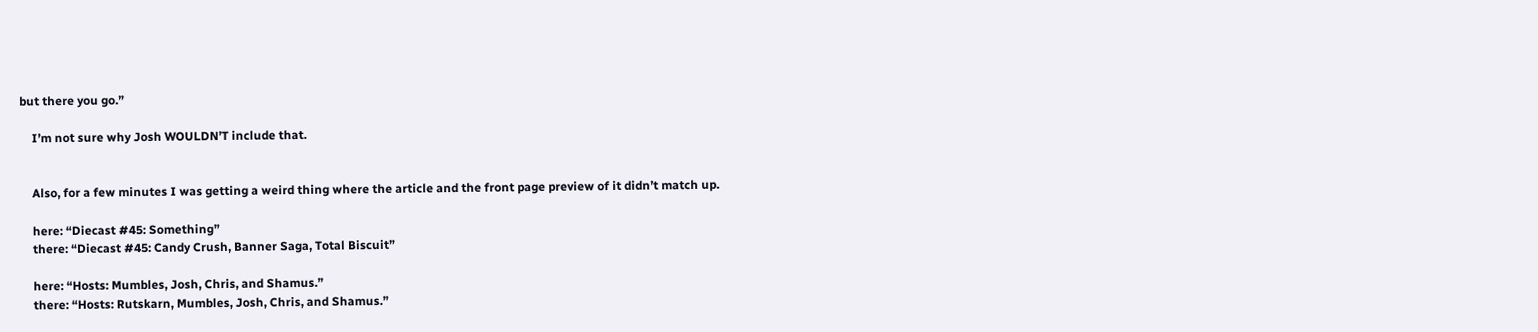but there you go.”

    I’m not sure why Josh WOULDN’T include that.


    Also, for a few minutes I was getting a weird thing where the article and the front page preview of it didn’t match up.

    here: “Diecast #45: Something”
    there: “Diecast #45: Candy Crush, Banner Saga, Total Biscuit”

    here: “Hosts: Mumbles, Josh, Chris, and Shamus.”
    there: “Hosts: Rutskarn, Mumbles, Josh, Chris, and Shamus.”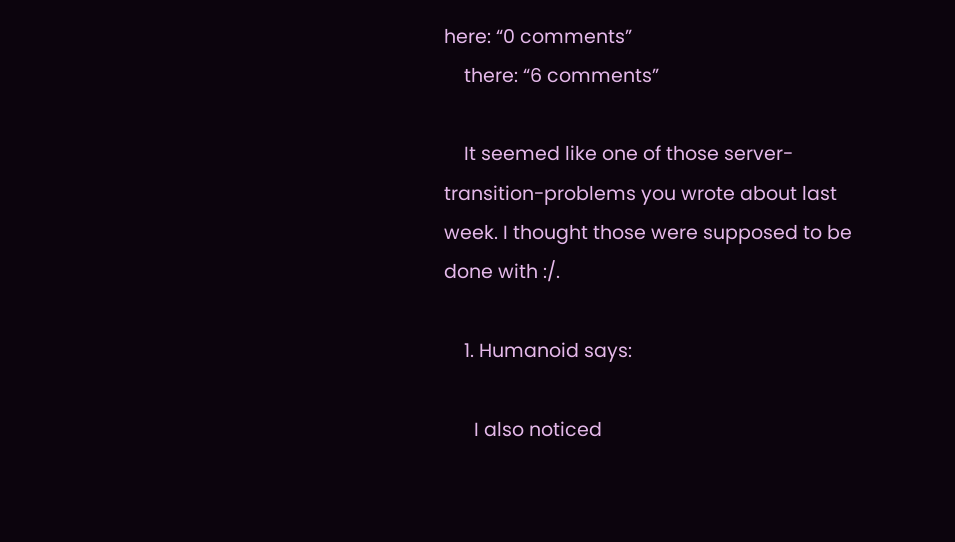here: “0 comments”
    there: “6 comments”

    It seemed like one of those server-transition-problems you wrote about last week. I thought those were supposed to be done with :/.

    1. Humanoid says:

      I also noticed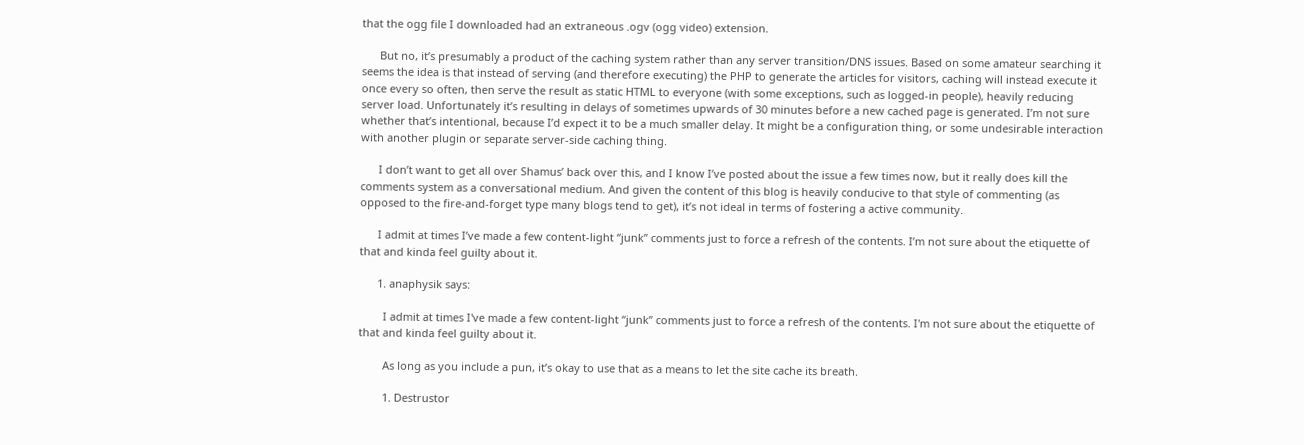that the ogg file I downloaded had an extraneous .ogv (ogg video) extension.

      But no, it’s presumably a product of the caching system rather than any server transition/DNS issues. Based on some amateur searching it seems the idea is that instead of serving (and therefore executing) the PHP to generate the articles for visitors, caching will instead execute it once every so often, then serve the result as static HTML to everyone (with some exceptions, such as logged-in people), heavily reducing server load. Unfortunately it’s resulting in delays of sometimes upwards of 30 minutes before a new cached page is generated. I’m not sure whether that’s intentional, because I’d expect it to be a much smaller delay. It might be a configuration thing, or some undesirable interaction with another plugin or separate server-side caching thing.

      I don’t want to get all over Shamus’ back over this, and I know I’ve posted about the issue a few times now, but it really does kill the comments system as a conversational medium. And given the content of this blog is heavily conducive to that style of commenting (as opposed to the fire-and-forget type many blogs tend to get), it’s not ideal in terms of fostering a active community.

      I admit at times I’ve made a few content-light “junk” comments just to force a refresh of the contents. I’m not sure about the etiquette of that and kinda feel guilty about it.

      1. anaphysik says:

        I admit at times I've made a few content-light “junk” comments just to force a refresh of the contents. I'm not sure about the etiquette of that and kinda feel guilty about it.

        As long as you include a pun, it’s okay to use that as a means to let the site cache its breath.

        1. Destrustor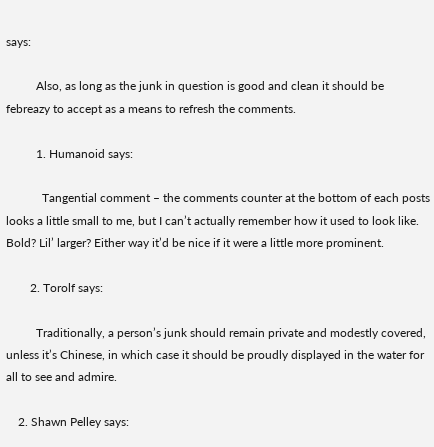says:

          Also, as long as the junk in question is good and clean it should be febreazy to accept as a means to refresh the comments.

          1. Humanoid says:

            Tangential comment – the comments counter at the bottom of each posts looks a little small to me, but I can’t actually remember how it used to look like. Bold? Lil’ larger? Either way it’d be nice if it were a little more prominent.

        2. Torolf says:

          Traditionally, a person’s junk should remain private and modestly covered, unless it’s Chinese, in which case it should be proudly displayed in the water for all to see and admire.

    2. Shawn Pelley says: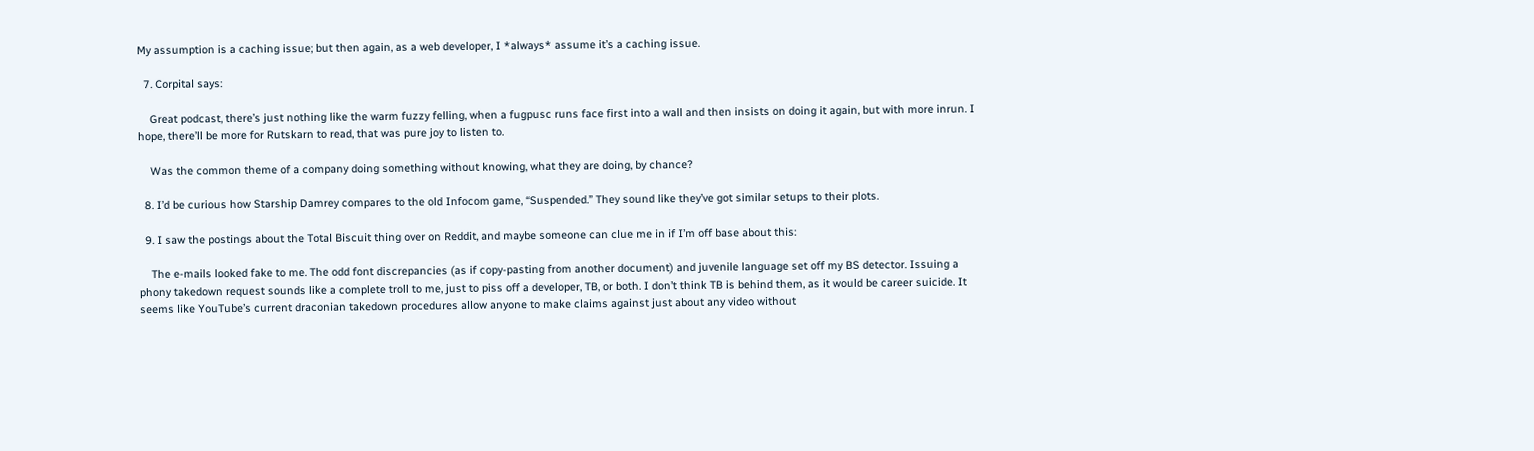My assumption is a caching issue; but then again, as a web developer, I *always* assume it’s a caching issue.

  7. Corpital says:

    Great podcast, there’s just nothing like the warm fuzzy felling, when a fugpusc runs face first into a wall and then insists on doing it again, but with more inrun. I hope, there’ll be more for Rutskarn to read, that was pure joy to listen to.

    Was the common theme of a company doing something without knowing, what they are doing, by chance?

  8. I’d be curious how Starship Damrey compares to the old Infocom game, “Suspended.” They sound like they’ve got similar setups to their plots.

  9. I saw the postings about the Total Biscuit thing over on Reddit, and maybe someone can clue me in if I’m off base about this:

    The e-mails looked fake to me. The odd font discrepancies (as if copy-pasting from another document) and juvenile language set off my BS detector. Issuing a phony takedown request sounds like a complete troll to me, just to piss off a developer, TB, or both. I don’t think TB is behind them, as it would be career suicide. It seems like YouTube’s current draconian takedown procedures allow anyone to make claims against just about any video without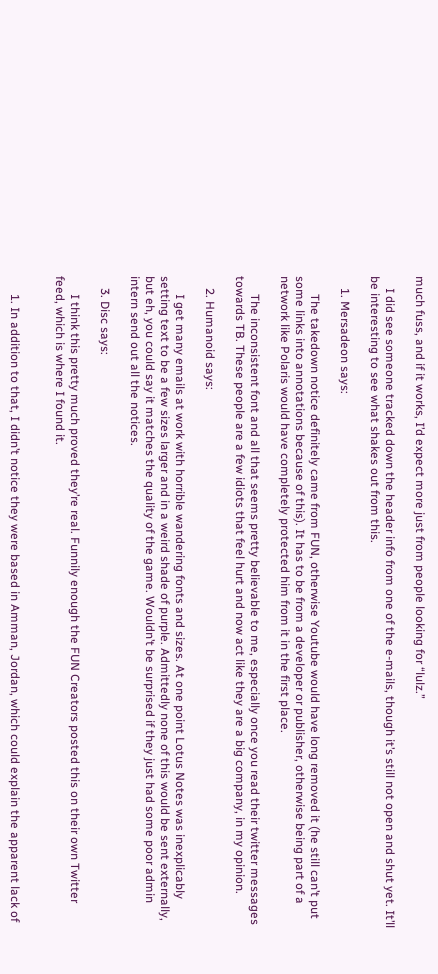much fuss, and if it works, I’d expect more just from people looking for “lulz.”

    I did see someone tracked down the header info from one of the e-mails, though it’s still not open and shut yet. It’ll be interesting to see what shakes out from this.

    1. Mersadeon says:

      The takedown notice definitely came from FUN, otherwise Youtube would have long removed it (he still can’t put some links into annotations because of this). It has to be from a developer or publisher, otherwise being part of a network like Polaris would have completely protected him from it in the first place.

      The inconsistent font and all that seems pretty believable to me, especially once you read their twitter messages towards TB. These people are a few idiots that feel hurt and now act like they are a big company, in my opinion.

    2. Humanoid says:

      I get many emails at work with horrible wandering fonts and sizes. At one point Lotus Notes was inexplicably setting text to be a few sizes larger and in a weird shade of purple. Admittedly none of this would be sent externally, but eh, you could say it matches the quality of the game. Wouldn’t be surprised if they just had some poor admin intern send out all the notices.

    3. Disc says:

      I think this pretty much proved they’re real. Funnily enough the FUN Creators posted this on their own Twitter feed, which is where I found it.


      1. In addition to that, I didn’t notice they were based in Amman, Jordan, which could explain the apparent lack of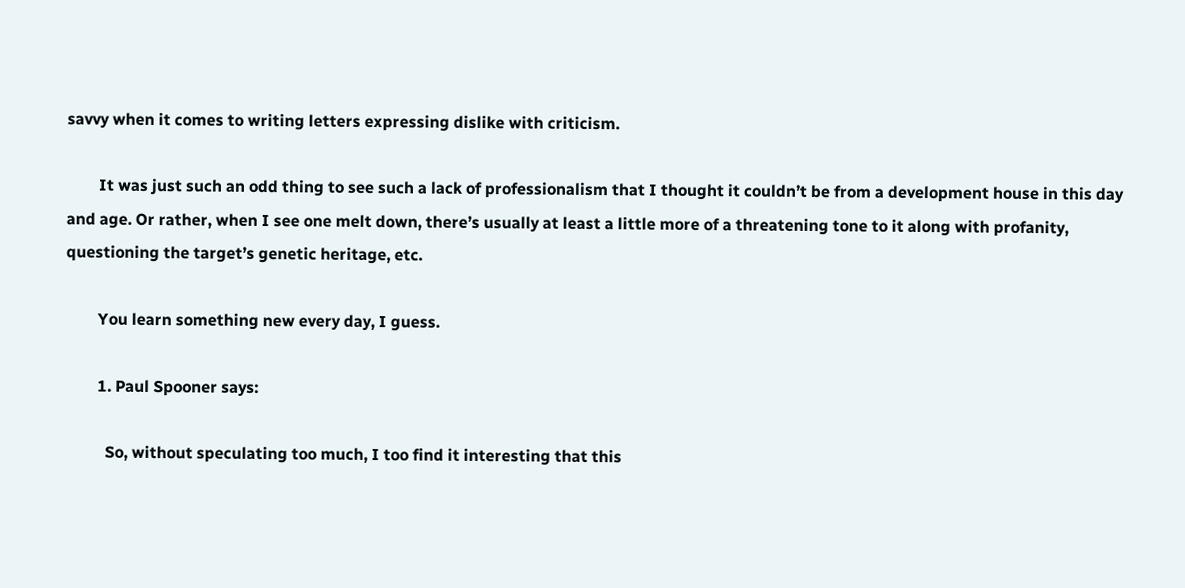savvy when it comes to writing letters expressing dislike with criticism.

        It was just such an odd thing to see such a lack of professionalism that I thought it couldn’t be from a development house in this day and age. Or rather, when I see one melt down, there’s usually at least a little more of a threatening tone to it along with profanity, questioning the target’s genetic heritage, etc.

        You learn something new every day, I guess.

        1. Paul Spooner says:

          So, without speculating too much, I too find it interesting that this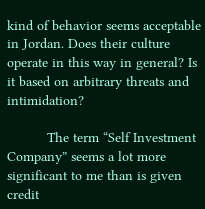kind of behavior seems acceptable in Jordan. Does their culture operate in this way in general? Is it based on arbitrary threats and intimidation?

          The term “Self Investment Company” seems a lot more significant to me than is given credit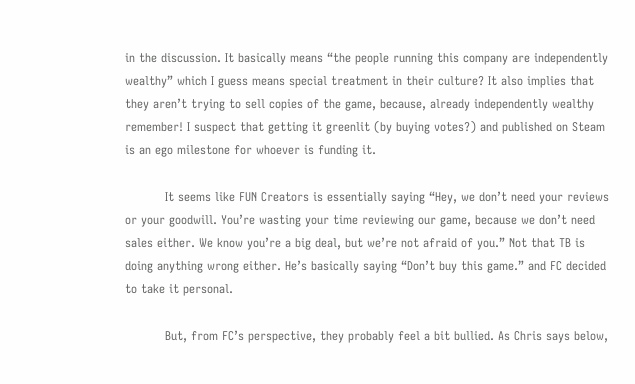in the discussion. It basically means “the people running this company are independently wealthy” which I guess means special treatment in their culture? It also implies that they aren’t trying to sell copies of the game, because, already independently wealthy remember! I suspect that getting it greenlit (by buying votes?) and published on Steam is an ego milestone for whoever is funding it.

          It seems like FUN Creators is essentially saying “Hey, we don’t need your reviews or your goodwill. You’re wasting your time reviewing our game, because we don’t need sales either. We know you’re a big deal, but we’re not afraid of you.” Not that TB is doing anything wrong either. He’s basically saying “Don’t buy this game.” and FC decided to take it personal.

          But, from FC’s perspective, they probably feel a bit bullied. As Chris says below,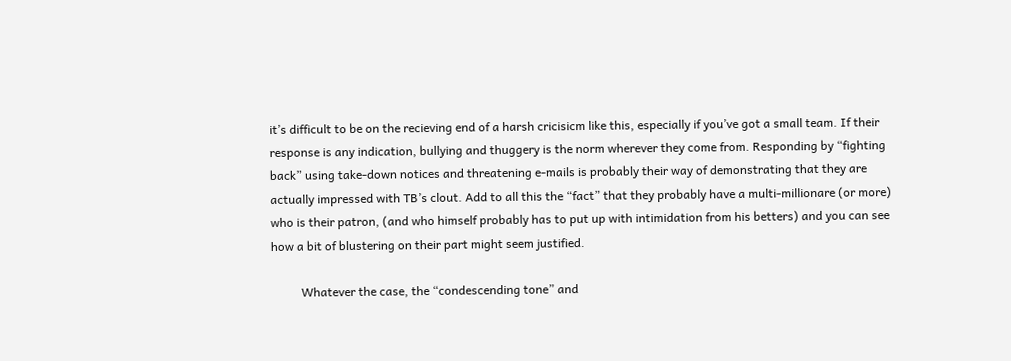it’s difficult to be on the recieving end of a harsh cricisicm like this, especially if you’ve got a small team. If their response is any indication, bullying and thuggery is the norm wherever they come from. Responding by “fighting back” using take-down notices and threatening e-mails is probably their way of demonstrating that they are actually impressed with TB’s clout. Add to all this the “fact” that they probably have a multi-millionare (or more) who is their patron, (and who himself probably has to put up with intimidation from his betters) and you can see how a bit of blustering on their part might seem justified.

          Whatever the case, the “condescending tone” and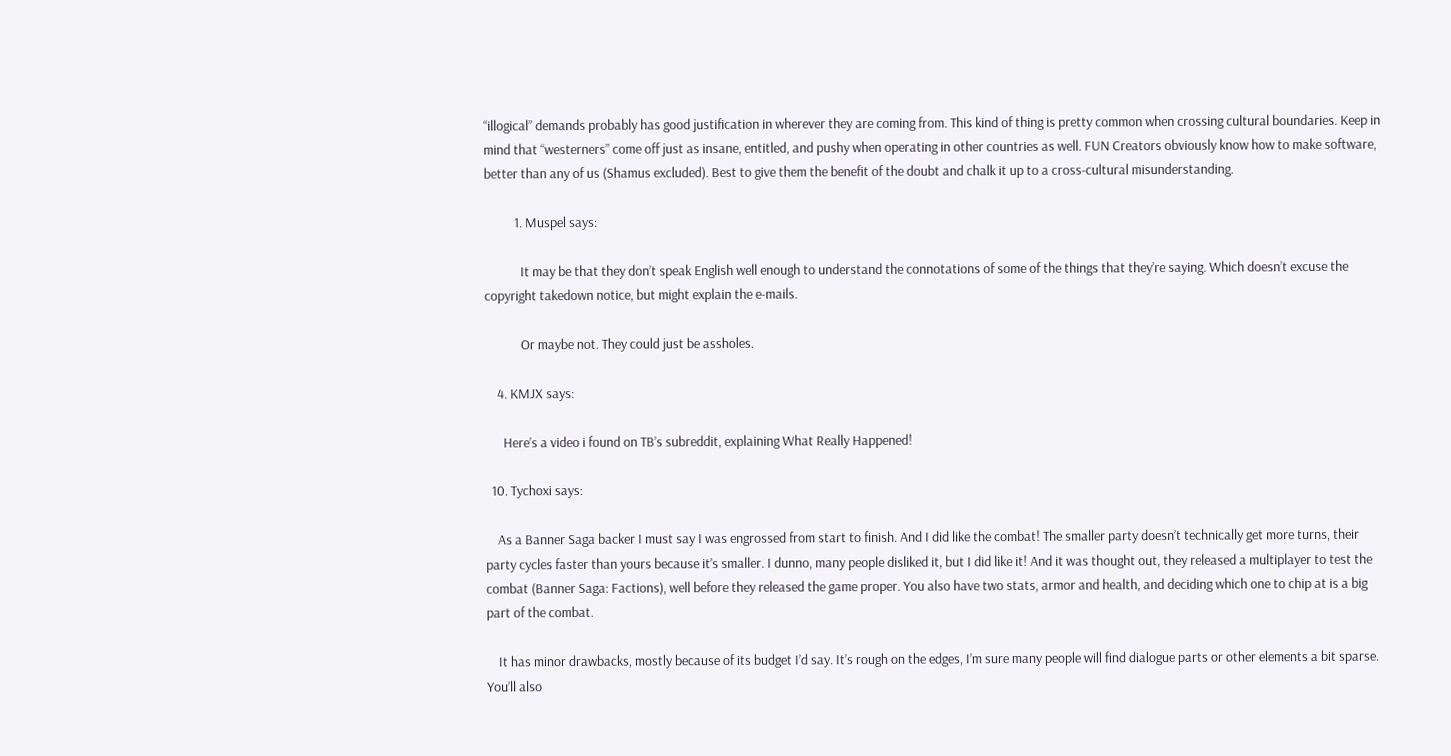“illogical” demands probably has good justification in wherever they are coming from. This kind of thing is pretty common when crossing cultural boundaries. Keep in mind that “westerners” come off just as insane, entitled, and pushy when operating in other countries as well. FUN Creators obviously know how to make software, better than any of us (Shamus excluded). Best to give them the benefit of the doubt and chalk it up to a cross-cultural misunderstanding.

          1. Muspel says:

            It may be that they don’t speak English well enough to understand the connotations of some of the things that they’re saying. Which doesn’t excuse the copyright takedown notice, but might explain the e-mails.

            Or maybe not. They could just be assholes.

    4. KMJX says:

      Here’s a video i found on TB’s subreddit, explaining What Really Happened!

  10. Tychoxi says:

    As a Banner Saga backer I must say I was engrossed from start to finish. And I did like the combat! The smaller party doesn’t technically get more turns, their party cycles faster than yours because it’s smaller. I dunno, many people disliked it, but I did like it! And it was thought out, they released a multiplayer to test the combat (Banner Saga: Factions), well before they released the game proper. You also have two stats, armor and health, and deciding which one to chip at is a big part of the combat.

    It has minor drawbacks, mostly because of its budget I’d say. It’s rough on the edges, I’m sure many people will find dialogue parts or other elements a bit sparse. You’ll also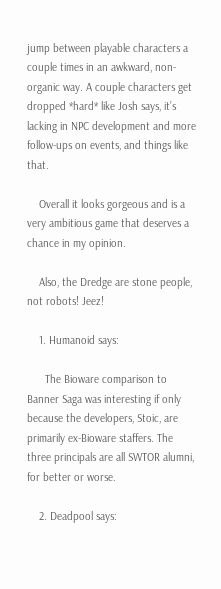jump between playable characters a couple times in an awkward, non-organic way. A couple characters get dropped *hard* like Josh says, it’s lacking in NPC development and more follow-ups on events, and things like that.

    Overall it looks gorgeous and is a very ambitious game that deserves a chance in my opinion.

    Also, the Dredge are stone people, not robots! Jeez!

    1. Humanoid says:

      The Bioware comparison to Banner Saga was interesting if only because the developers, Stoic, are primarily ex-Bioware staffers. The three principals are all SWTOR alumni, for better or worse.

    2. Deadpool says: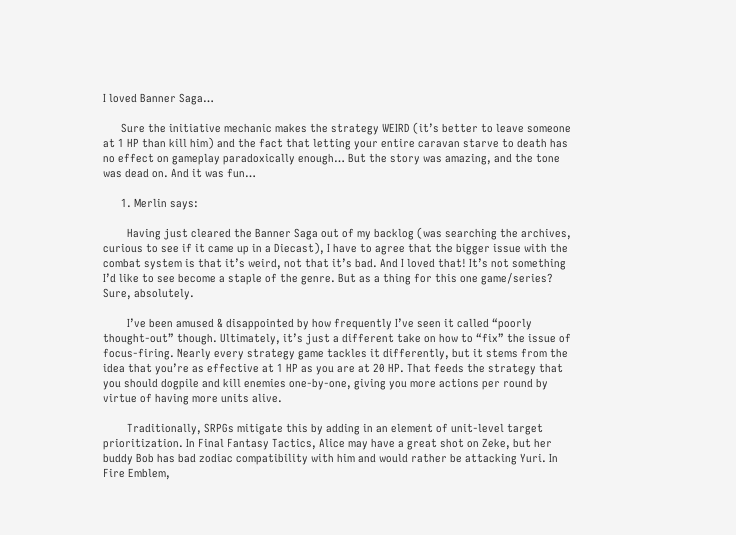I loved Banner Saga…

      Sure the initiative mechanic makes the strategy WEIRD (it’s better to leave someone at 1 HP than kill him) and the fact that letting your entire caravan starve to death has no effect on gameplay paradoxically enough… But the story was amazing, and the tone was dead on. And it was fun…

      1. Merlin says:

        Having just cleared the Banner Saga out of my backlog (was searching the archives, curious to see if it came up in a Diecast), I have to agree that the bigger issue with the combat system is that it’s weird, not that it’s bad. And I loved that! It’s not something I’d like to see become a staple of the genre. But as a thing for this one game/series? Sure, absolutely.

        I’ve been amused & disappointed by how frequently I’ve seen it called “poorly thought-out” though. Ultimately, it’s just a different take on how to “fix” the issue of focus-firing. Nearly every strategy game tackles it differently, but it stems from the idea that you’re as effective at 1 HP as you are at 20 HP. That feeds the strategy that you should dogpile and kill enemies one-by-one, giving you more actions per round by virtue of having more units alive.

        Traditionally, SRPGs mitigate this by adding in an element of unit-level target prioritization. In Final Fantasy Tactics, Alice may have a great shot on Zeke, but her buddy Bob has bad zodiac compatibility with him and would rather be attacking Yuri. In Fire Emblem,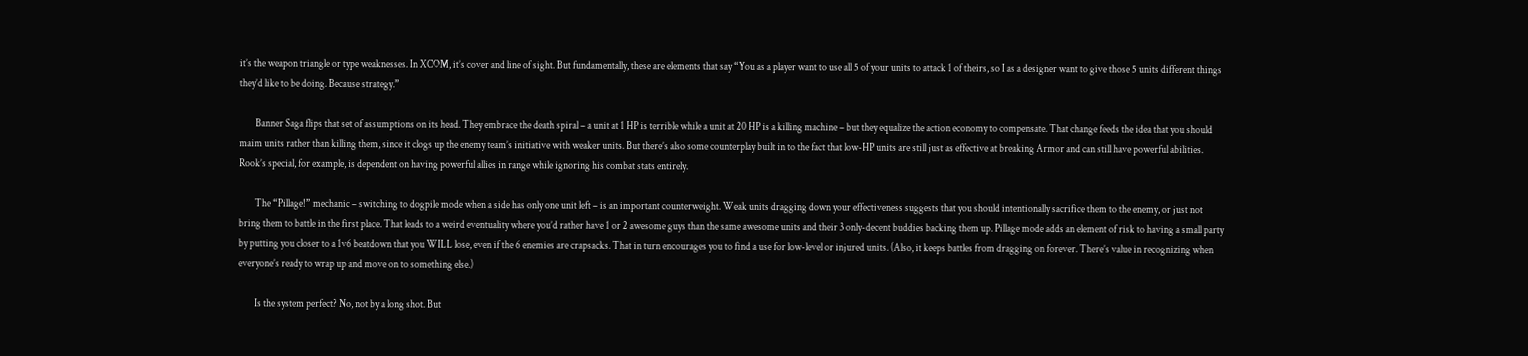it’s the weapon triangle or type weaknesses. In XCOM, it’s cover and line of sight. But fundamentally, these are elements that say “You as a player want to use all 5 of your units to attack 1 of theirs, so I as a designer want to give those 5 units different things they’d like to be doing. Because strategy.”

        Banner Saga flips that set of assumptions on its head. They embrace the death spiral – a unit at 1 HP is terrible while a unit at 20 HP is a killing machine – but they equalize the action economy to compensate. That change feeds the idea that you should maim units rather than killing them, since it clogs up the enemy team’s initiative with weaker units. But there’s also some counterplay built in to the fact that low-HP units are still just as effective at breaking Armor and can still have powerful abilities. Rook’s special, for example, is dependent on having powerful allies in range while ignoring his combat stats entirely.

        The “Pillage!” mechanic – switching to dogpile mode when a side has only one unit left – is an important counterweight. Weak units dragging down your effectiveness suggests that you should intentionally sacrifice them to the enemy, or just not bring them to battle in the first place. That leads to a weird eventuality where you’d rather have 1 or 2 awesome guys than the same awesome units and their 3 only-decent buddies backing them up. Pillage mode adds an element of risk to having a small party by putting you closer to a 1v6 beatdown that you WILL lose, even if the 6 enemies are crapsacks. That in turn encourages you to find a use for low-level or injured units. (Also, it keeps battles from dragging on forever. There’s value in recognizing when everyone’s ready to wrap up and move on to something else.)

        Is the system perfect? No, not by a long shot. But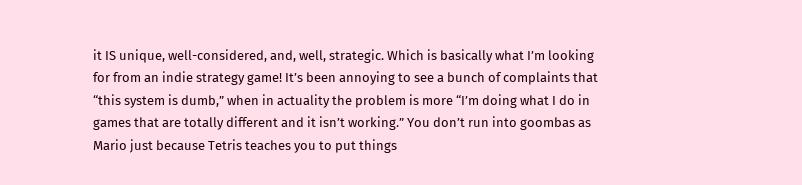it IS unique, well-considered, and, well, strategic. Which is basically what I’m looking for from an indie strategy game! It’s been annoying to see a bunch of complaints that “this system is dumb,” when in actuality the problem is more “I’m doing what I do in games that are totally different and it isn’t working.” You don’t run into goombas as Mario just because Tetris teaches you to put things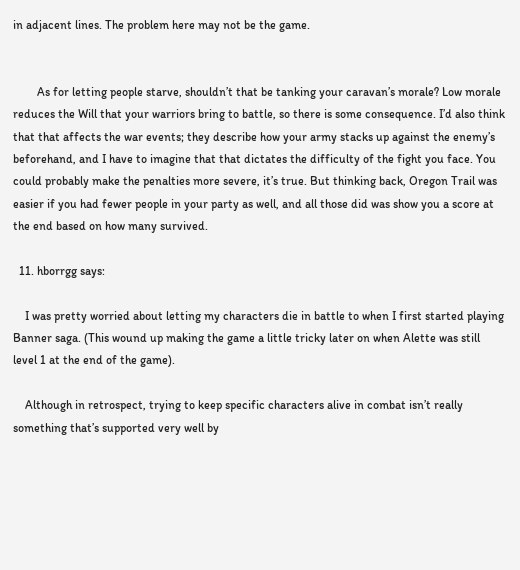in adjacent lines. The problem here may not be the game.


        As for letting people starve, shouldn’t that be tanking your caravan’s morale? Low morale reduces the Will that your warriors bring to battle, so there is some consequence. I’d also think that that affects the war events; they describe how your army stacks up against the enemy’s beforehand, and I have to imagine that that dictates the difficulty of the fight you face. You could probably make the penalties more severe, it’s true. But thinking back, Oregon Trail was easier if you had fewer people in your party as well, and all those did was show you a score at the end based on how many survived.

  11. hborrgg says:

    I was pretty worried about letting my characters die in battle to when I first started playing Banner saga. (This wound up making the game a little tricky later on when Alette was still level 1 at the end of the game).

    Although in retrospect, trying to keep specific characters alive in combat isn’t really something that’s supported very well by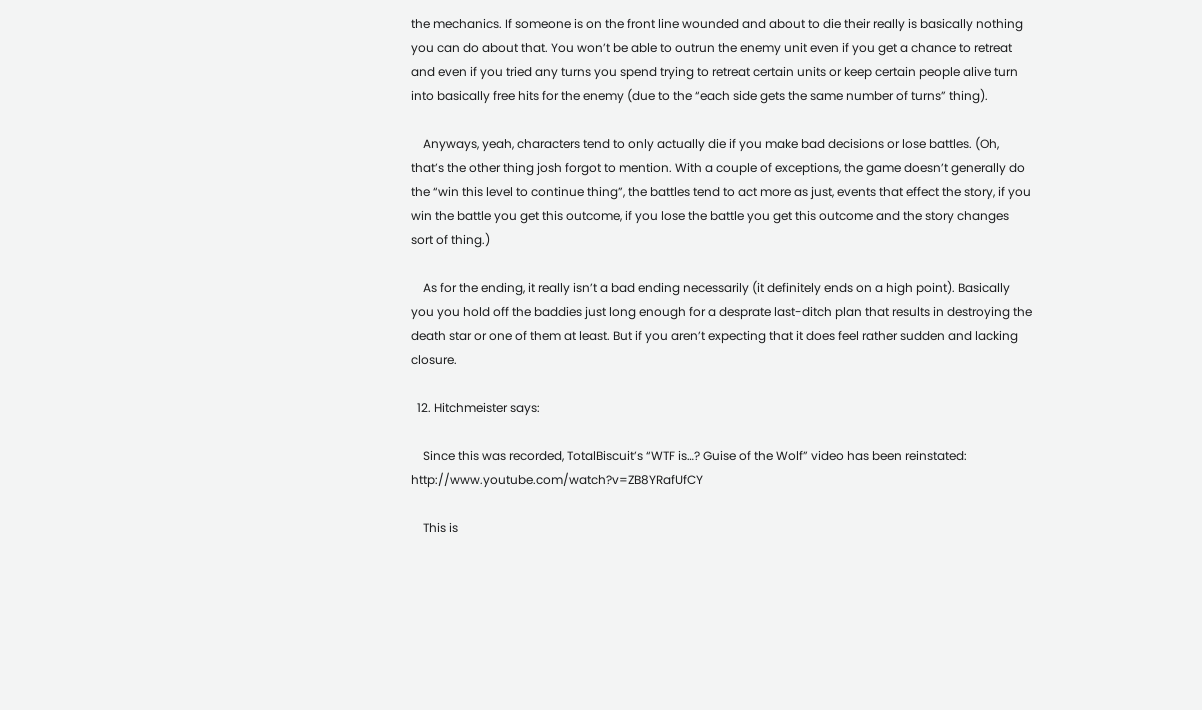the mechanics. If someone is on the front line wounded and about to die their really is basically nothing you can do about that. You won’t be able to outrun the enemy unit even if you get a chance to retreat and even if you tried any turns you spend trying to retreat certain units or keep certain people alive turn into basically free hits for the enemy (due to the “each side gets the same number of turns” thing).

    Anyways, yeah, characters tend to only actually die if you make bad decisions or lose battles. (Oh, that’s the other thing josh forgot to mention. With a couple of exceptions, the game doesn’t generally do the “win this level to continue thing”, the battles tend to act more as just, events that effect the story, if you win the battle you get this outcome, if you lose the battle you get this outcome and the story changes sort of thing.)

    As for the ending, it really isn’t a bad ending necessarily (it definitely ends on a high point). Basically you you hold off the baddies just long enough for a desprate last-ditch plan that results in destroying the death star or one of them at least. But if you aren’t expecting that it does feel rather sudden and lacking closure.

  12. Hitchmeister says:

    Since this was recorded, TotalBiscuit’s “WTF is…? Guise of the Wolf” video has been reinstated: http://www.youtube.com/watch?v=ZB8YRafUfCY

    This is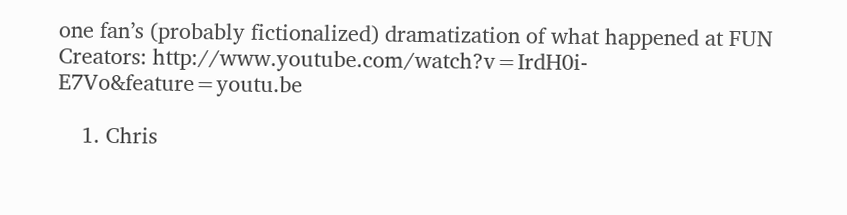one fan’s (probably fictionalized) dramatization of what happened at FUN Creators: http://www.youtube.com/watch?v=IrdH0i-E7Vo&feature=youtu.be

    1. Chris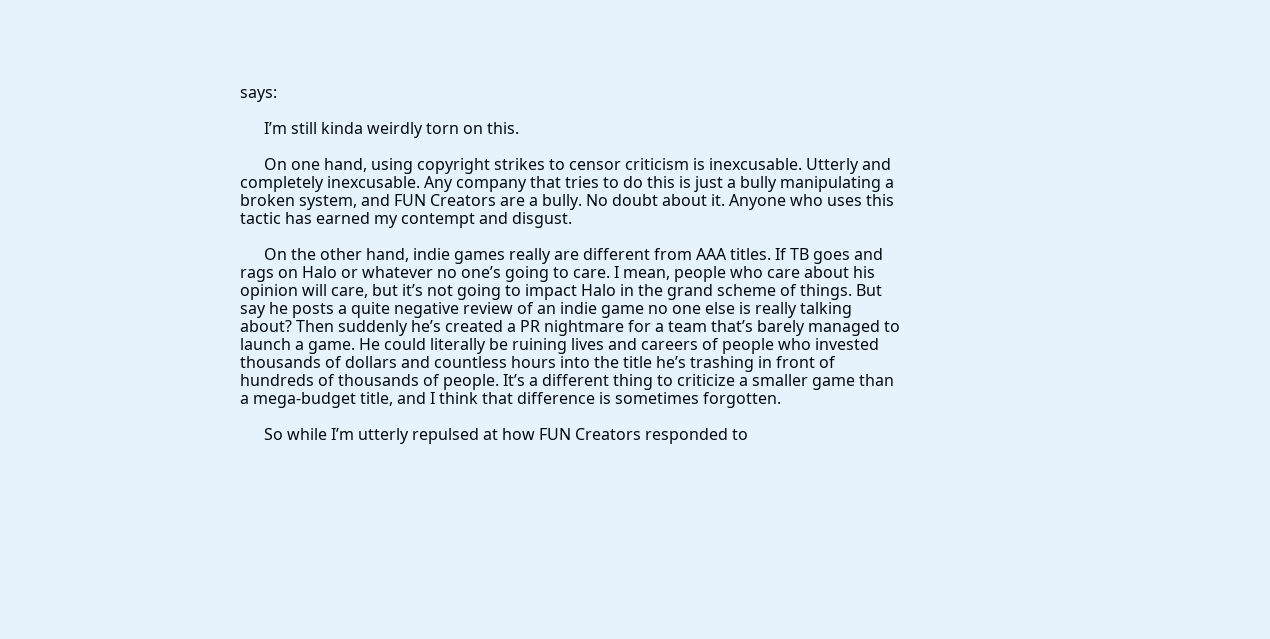says:

      I’m still kinda weirdly torn on this.

      On one hand, using copyright strikes to censor criticism is inexcusable. Utterly and completely inexcusable. Any company that tries to do this is just a bully manipulating a broken system, and FUN Creators are a bully. No doubt about it. Anyone who uses this tactic has earned my contempt and disgust.

      On the other hand, indie games really are different from AAA titles. If TB goes and rags on Halo or whatever no one’s going to care. I mean, people who care about his opinion will care, but it’s not going to impact Halo in the grand scheme of things. But say he posts a quite negative review of an indie game no one else is really talking about? Then suddenly he’s created a PR nightmare for a team that’s barely managed to launch a game. He could literally be ruining lives and careers of people who invested thousands of dollars and countless hours into the title he’s trashing in front of hundreds of thousands of people. It’s a different thing to criticize a smaller game than a mega-budget title, and I think that difference is sometimes forgotten.

      So while I’m utterly repulsed at how FUN Creators responded to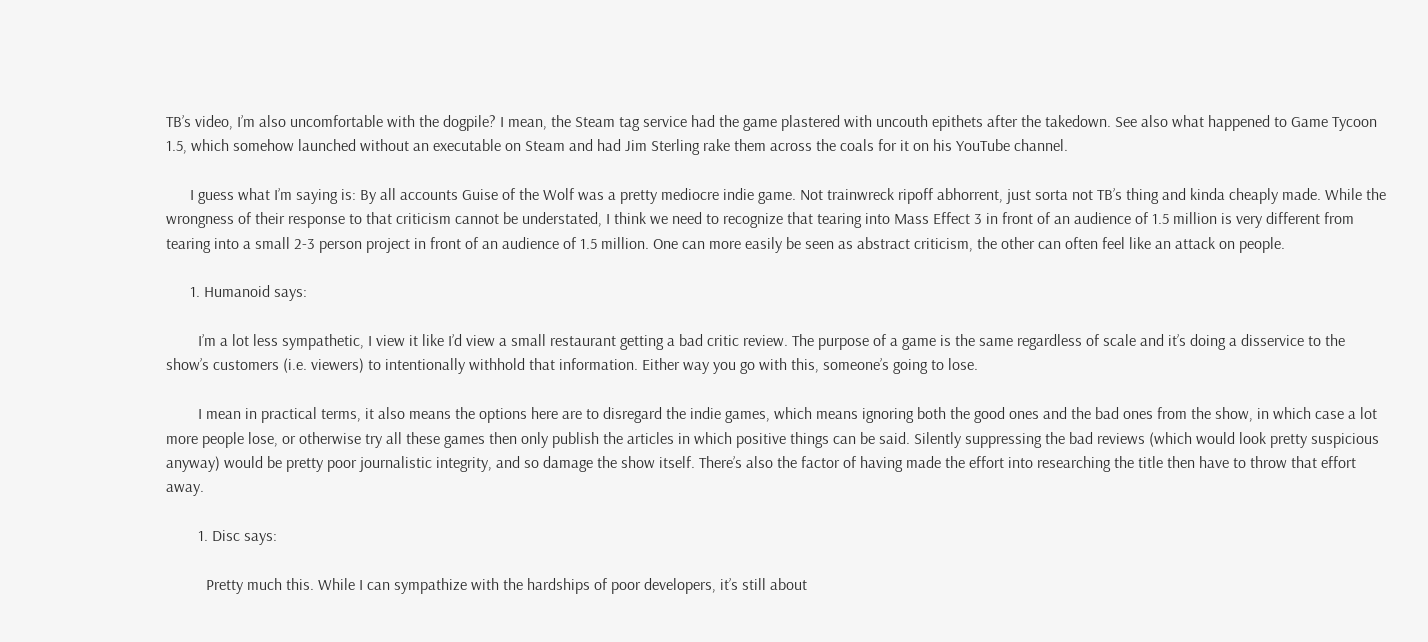TB’s video, I’m also uncomfortable with the dogpile? I mean, the Steam tag service had the game plastered with uncouth epithets after the takedown. See also what happened to Game Tycoon 1.5, which somehow launched without an executable on Steam and had Jim Sterling rake them across the coals for it on his YouTube channel.

      I guess what I’m saying is: By all accounts Guise of the Wolf was a pretty mediocre indie game. Not trainwreck ripoff abhorrent, just sorta not TB’s thing and kinda cheaply made. While the wrongness of their response to that criticism cannot be understated, I think we need to recognize that tearing into Mass Effect 3 in front of an audience of 1.5 million is very different from tearing into a small 2-3 person project in front of an audience of 1.5 million. One can more easily be seen as abstract criticism, the other can often feel like an attack on people.

      1. Humanoid says:

        I’m a lot less sympathetic, I view it like I’d view a small restaurant getting a bad critic review. The purpose of a game is the same regardless of scale and it’s doing a disservice to the show’s customers (i.e. viewers) to intentionally withhold that information. Either way you go with this, someone’s going to lose.

        I mean in practical terms, it also means the options here are to disregard the indie games, which means ignoring both the good ones and the bad ones from the show, in which case a lot more people lose, or otherwise try all these games then only publish the articles in which positive things can be said. Silently suppressing the bad reviews (which would look pretty suspicious anyway) would be pretty poor journalistic integrity, and so damage the show itself. There’s also the factor of having made the effort into researching the title then have to throw that effort away.

        1. Disc says:

          Pretty much this. While I can sympathize with the hardships of poor developers, it’s still about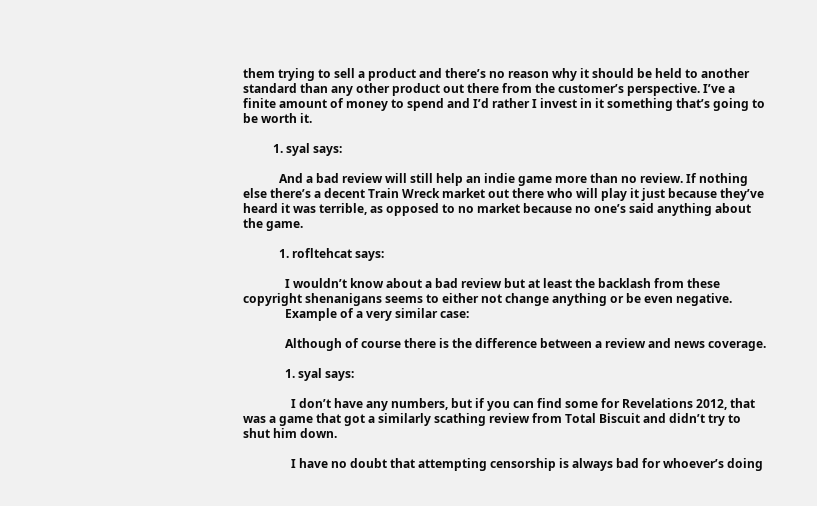them trying to sell a product and there’s no reason why it should be held to another standard than any other product out there from the customer’s perspective. I’ve a finite amount of money to spend and I’d rather I invest in it something that’s going to be worth it.

          1. syal says:

            And a bad review will still help an indie game more than no review. If nothing else there’s a decent Train Wreck market out there who will play it just because they’ve heard it was terrible, as opposed to no market because no one’s said anything about the game.

            1. rofltehcat says:

              I wouldn’t know about a bad review but at least the backlash from these copyright shenanigans seems to either not change anything or be even negative.
              Example of a very similar case:

              Although of course there is the difference between a review and news coverage.

              1. syal says:

                I don’t have any numbers, but if you can find some for Revelations 2012, that was a game that got a similarly scathing review from Total Biscuit and didn’t try to shut him down.

                I have no doubt that attempting censorship is always bad for whoever’s doing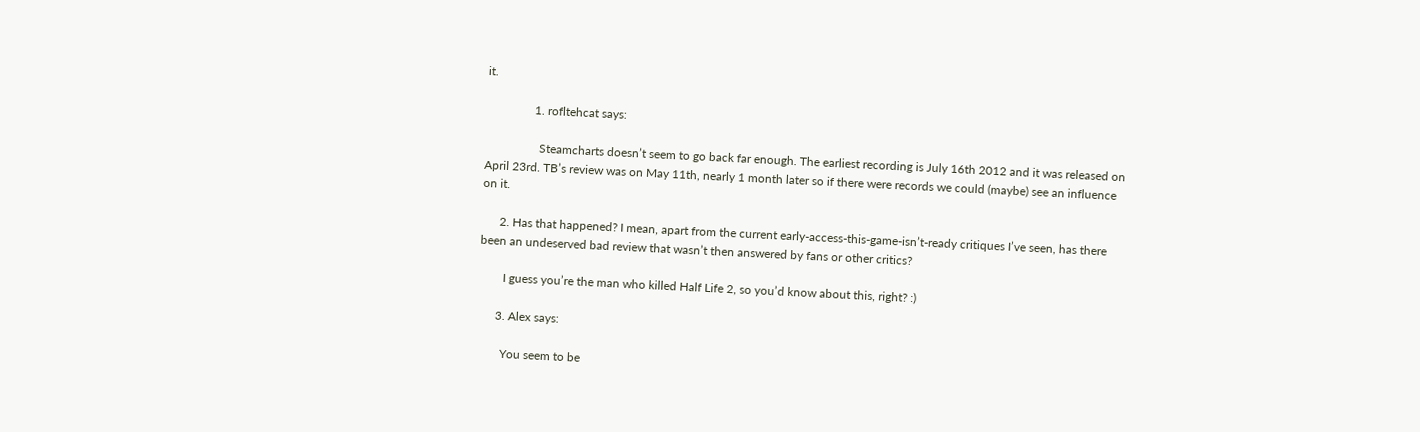it.

                1. rofltehcat says:

                  Steamcharts doesn’t seem to go back far enough. The earliest recording is July 16th 2012 and it was released on April 23rd. TB’s review was on May 11th, nearly 1 month later so if there were records we could (maybe) see an influence on it.

      2. Has that happened? I mean, apart from the current early-access-this-game-isn’t-ready critiques I’ve seen, has there been an undeserved bad review that wasn’t then answered by fans or other critics?

        I guess you’re the man who killed Half Life 2, so you’d know about this, right? :)

      3. Alex says:

        You seem to be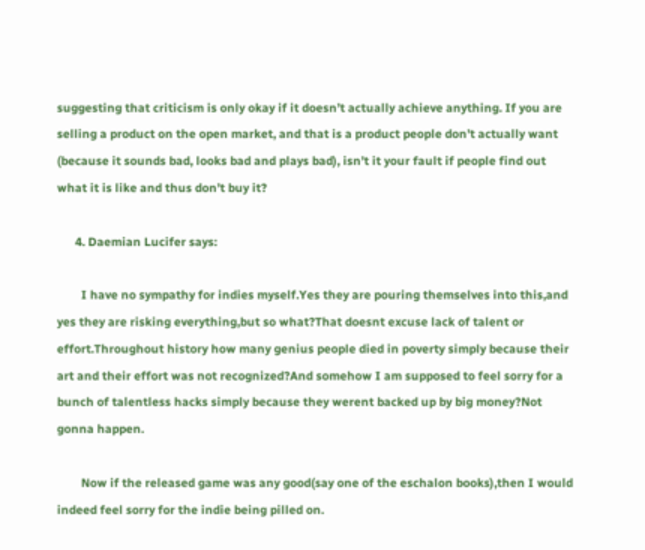suggesting that criticism is only okay if it doesn’t actually achieve anything. If you are selling a product on the open market, and that is a product people don’t actually want (because it sounds bad, looks bad and plays bad), isn’t it your fault if people find out what it is like and thus don’t buy it?

      4. Daemian Lucifer says:

        I have no sympathy for indies myself.Yes they are pouring themselves into this,and yes they are risking everything,but so what?That doesnt excuse lack of talent or effort.Throughout history how many genius people died in poverty simply because their art and their effort was not recognized?And somehow I am supposed to feel sorry for a bunch of talentless hacks simply because they werent backed up by big money?Not gonna happen.

        Now if the released game was any good(say one of the eschalon books),then I would indeed feel sorry for the indie being pilled on.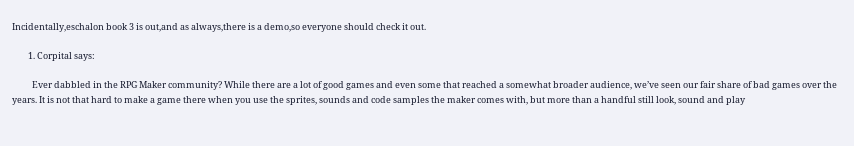Incidentally,eschalon book 3 is out,and as always,there is a demo,so everyone should check it out.

        1. Corpital says:

          Ever dabbled in the RPG Maker community? While there are a lot of good games and even some that reached a somewhat broader audience, we’ve seen our fair share of bad games over the years. It is not that hard to make a game there when you use the sprites, sounds and code samples the maker comes with, but more than a handful still look, sound and play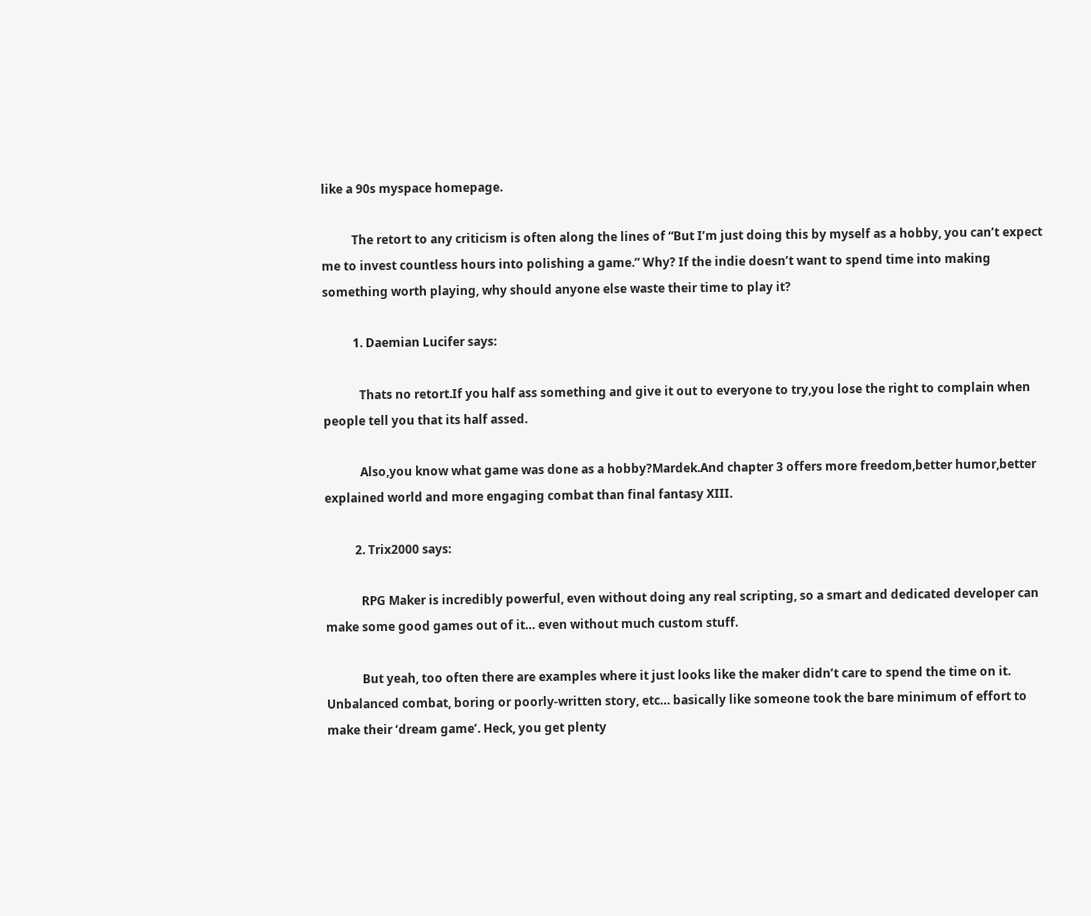like a 90s myspace homepage.

          The retort to any criticism is often along the lines of “But I’m just doing this by myself as a hobby, you can’t expect me to invest countless hours into polishing a game.” Why? If the indie doesn’t want to spend time into making something worth playing, why should anyone else waste their time to play it?

          1. Daemian Lucifer says:

            Thats no retort.If you half ass something and give it out to everyone to try,you lose the right to complain when people tell you that its half assed.

            Also,you know what game was done as a hobby?Mardek.And chapter 3 offers more freedom,better humor,better explained world and more engaging combat than final fantasy XIII.

          2. Trix2000 says:

            RPG Maker is incredibly powerful, even without doing any real scripting, so a smart and dedicated developer can make some good games out of it… even without much custom stuff.

            But yeah, too often there are examples where it just looks like the maker didn’t care to spend the time on it. Unbalanced combat, boring or poorly-written story, etc… basically like someone took the bare minimum of effort to make their ‘dream game’. Heck, you get plenty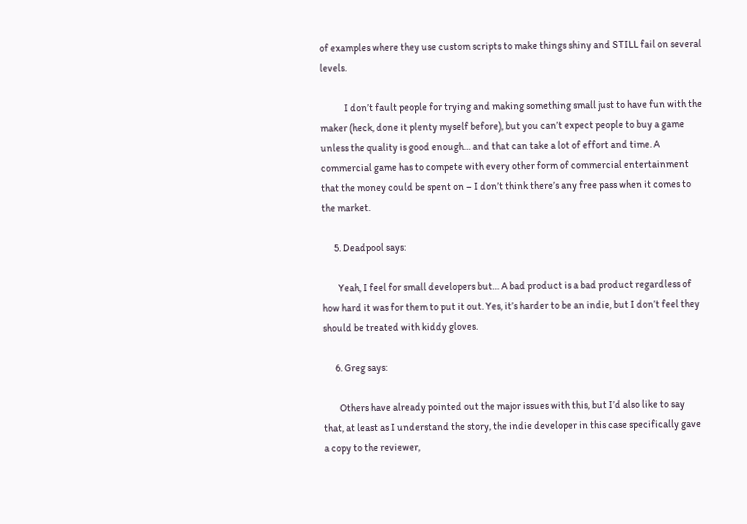of examples where they use custom scripts to make things shiny and STILL fail on several levels.

            I don’t fault people for trying and making something small just to have fun with the maker (heck, done it plenty myself before), but you can’t expect people to buy a game unless the quality is good enough… and that can take a lot of effort and time. A commercial game has to compete with every other form of commercial entertainment that the money could be spent on – I don’t think there’s any free pass when it comes to the market.

      5. Deadpool says:

        Yeah, I feel for small developers but… A bad product is a bad product regardless of how hard it was for them to put it out. Yes, it’s harder to be an indie, but I don’t feel they should be treated with kiddy gloves.

      6. Greg says:

        Others have already pointed out the major issues with this, but I’d also like to say that, at least as I understand the story, the indie developer in this case specifically gave a copy to the reviewer,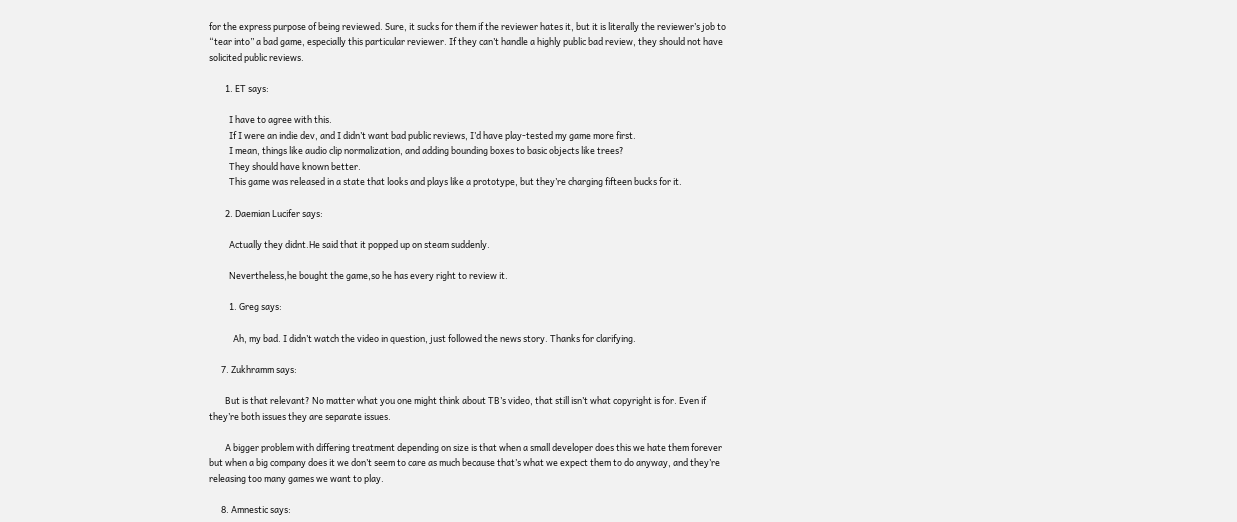for the express purpose of being reviewed. Sure, it sucks for them if the reviewer hates it, but it is literally the reviewer’s job to “tear into” a bad game, especially this particular reviewer. If they can’t handle a highly public bad review, they should not have solicited public reviews.

        1. ET says:

          I have to agree with this.
          If I were an indie dev, and I didn’t want bad public reviews, I’d have play-tested my game more first.
          I mean, things like audio clip normalization, and adding bounding boxes to basic objects like trees?
          They should have known better.
          This game was released in a state that looks and plays like a prototype, but they’re charging fifteen bucks for it.

        2. Daemian Lucifer says:

          Actually they didnt.He said that it popped up on steam suddenly.

          Nevertheless,he bought the game,so he has every right to review it.

          1. Greg says:

            Ah, my bad. I didn’t watch the video in question, just followed the news story. Thanks for clarifying.

      7. Zukhramm says:

        But is that relevant? No matter what you one might think about TB’s video, that still isn’t what copyright is for. Even if they’re both issues they are separate issues.

        A bigger problem with differing treatment depending on size is that when a small developer does this we hate them forever but when a big company does it we don’t seem to care as much because that’s what we expect them to do anyway, and they’re releasing too many games we want to play.

      8. Amnestic says: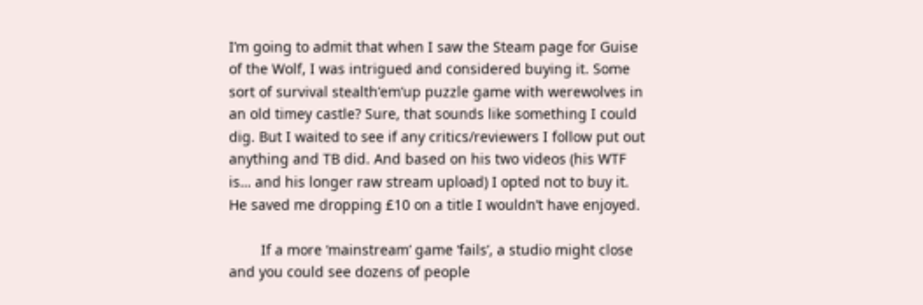I’m going to admit that when I saw the Steam page for Guise of the Wolf, I was intrigued and considered buying it. Some sort of survival stealth’em’up puzzle game with werewolves in an old timey castle? Sure, that sounds like something I could dig. But I waited to see if any critics/reviewers I follow put out anything and TB did. And based on his two videos (his WTF is… and his longer raw stream upload) I opted not to buy it. He saved me dropping £10 on a title I wouldn’t have enjoyed.

        If a more ‘mainstream’ game ‘fails’, a studio might close and you could see dozens of people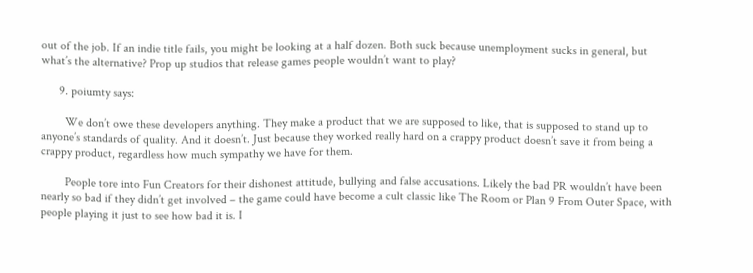out of the job. If an indie title fails, you might be looking at a half dozen. Both suck because unemployment sucks in general, but what’s the alternative? Prop up studios that release games people wouldn’t want to play?

      9. poiumty says:

        We don’t owe these developers anything. They make a product that we are supposed to like, that is supposed to stand up to anyone’s standards of quality. And it doesn’t. Just because they worked really hard on a crappy product doesn’t save it from being a crappy product, regardless how much sympathy we have for them.

        People tore into Fun Creators for their dishonest attitude, bullying and false accusations. Likely the bad PR wouldn’t have been nearly so bad if they didn’t get involved – the game could have become a cult classic like The Room or Plan 9 From Outer Space, with people playing it just to see how bad it is. I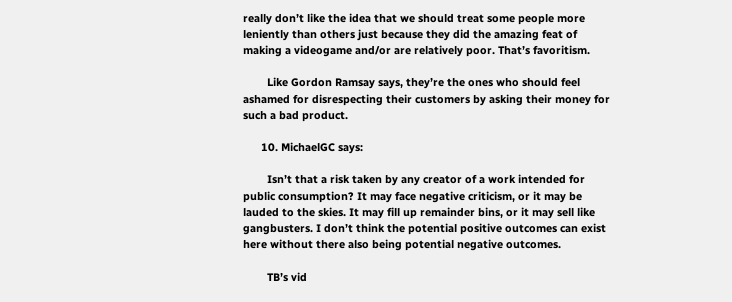really don’t like the idea that we should treat some people more leniently than others just because they did the amazing feat of making a videogame and/or are relatively poor. That’s favoritism.

        Like Gordon Ramsay says, they’re the ones who should feel ashamed for disrespecting their customers by asking their money for such a bad product.

      10. MichaelGC says:

        Isn’t that a risk taken by any creator of a work intended for public consumption? It may face negative criticism, or it may be lauded to the skies. It may fill up remainder bins, or it may sell like gangbusters. I don’t think the potential positive outcomes can exist here without there also being potential negative outcomes.

        TB’s vid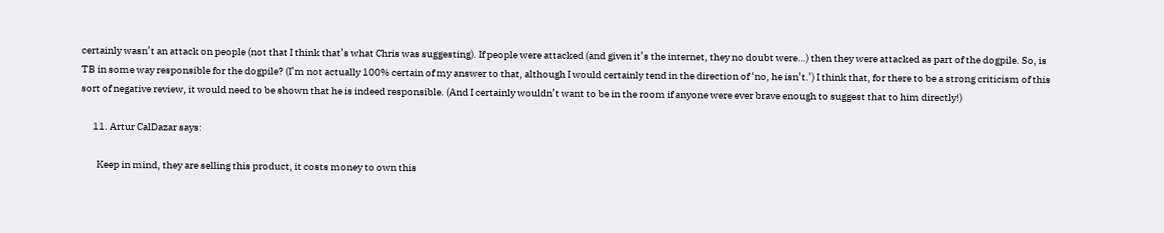certainly wasn’t an attack on people (not that I think that’s what Chris was suggesting). If people were attacked (and given it’s the internet, they no doubt were…) then they were attacked as part of the dogpile. So, is TB in some way responsible for the dogpile? (I’m not actually 100% certain of my answer to that, although I would certainly tend in the direction of ‘no, he isn’t.’) I think that, for there to be a strong criticism of this sort of negative review, it would need to be shown that he is indeed responsible. (And I certainly wouldn’t want to be in the room if anyone were ever brave enough to suggest that to him directly!)

      11. Artur CalDazar says:

        Keep in mind, they are selling this product, it costs money to own this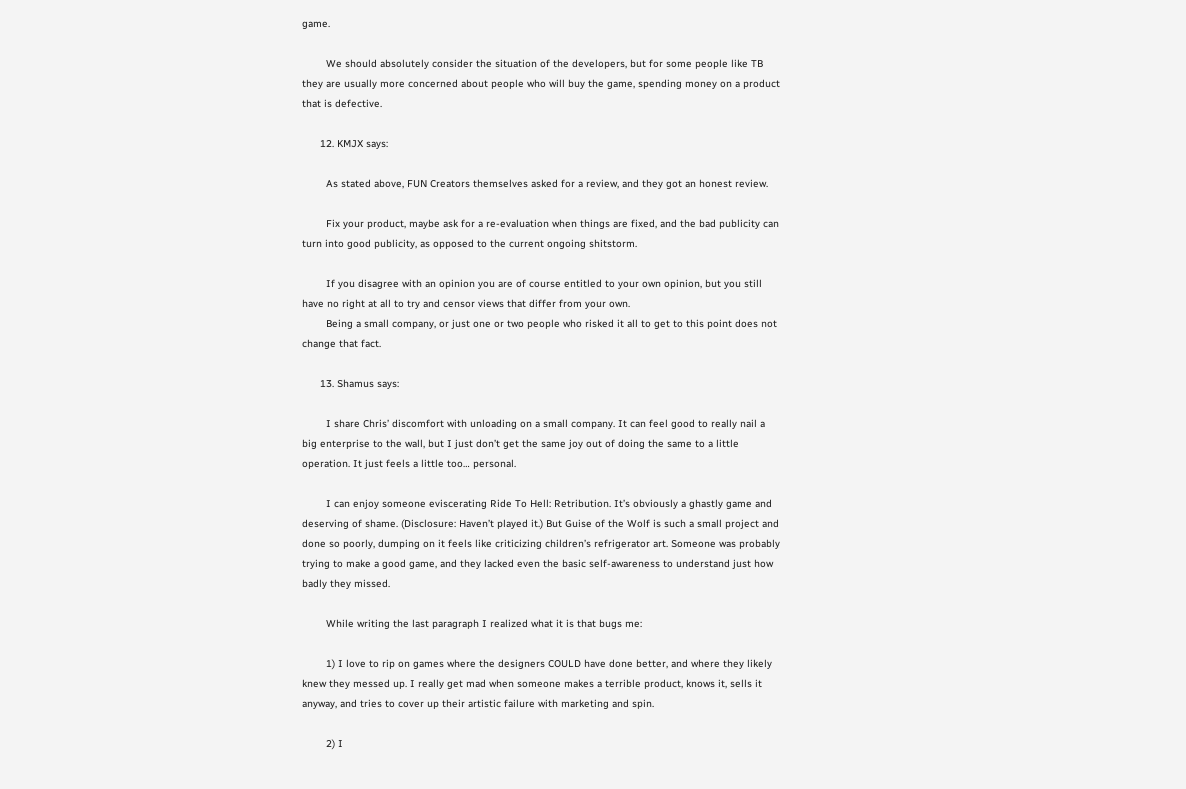game.

        We should absolutely consider the situation of the developers, but for some people like TB they are usually more concerned about people who will buy the game, spending money on a product that is defective.

      12. KMJX says:

        As stated above, FUN Creators themselves asked for a review, and they got an honest review.

        Fix your product, maybe ask for a re-evaluation when things are fixed, and the bad publicity can turn into good publicity, as opposed to the current ongoing shitstorm.

        If you disagree with an opinion you are of course entitled to your own opinion, but you still have no right at all to try and censor views that differ from your own.
        Being a small company, or just one or two people who risked it all to get to this point does not change that fact.

      13. Shamus says:

        I share Chris’ discomfort with unloading on a small company. It can feel good to really nail a big enterprise to the wall, but I just don’t get the same joy out of doing the same to a little operation. It just feels a little too… personal.

        I can enjoy someone eviscerating Ride To Hell: Retribution. It’s obviously a ghastly game and deserving of shame. (Disclosure: Haven’t played it.) But Guise of the Wolf is such a small project and done so poorly, dumping on it feels like criticizing children’s refrigerator art. Someone was probably trying to make a good game, and they lacked even the basic self-awareness to understand just how badly they missed.

        While writing the last paragraph I realized what it is that bugs me:

        1) I love to rip on games where the designers COULD have done better, and where they likely knew they messed up. I really get mad when someone makes a terrible product, knows it, sells it anyway, and tries to cover up their artistic failure with marketing and spin.

        2) I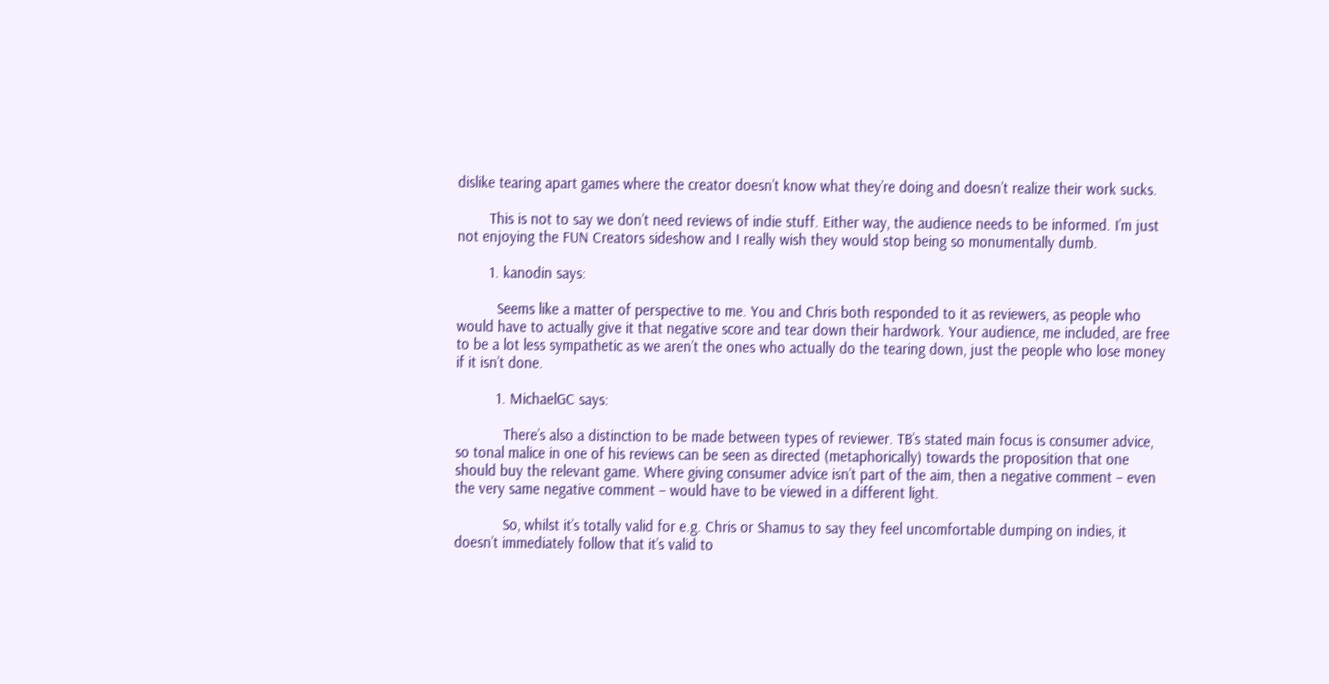dislike tearing apart games where the creator doesn’t know what they’re doing and doesn’t realize their work sucks.

        This is not to say we don’t need reviews of indie stuff. Either way, the audience needs to be informed. I’m just not enjoying the FUN Creators sideshow and I really wish they would stop being so monumentally dumb.

        1. kanodin says:

          Seems like a matter of perspective to me. You and Chris both responded to it as reviewers, as people who would have to actually give it that negative score and tear down their hardwork. Your audience, me included, are free to be a lot less sympathetic as we aren’t the ones who actually do the tearing down, just the people who lose money if it isn’t done.

          1. MichaelGC says:

            There’s also a distinction to be made between types of reviewer. TB’s stated main focus is consumer advice, so tonal malice in one of his reviews can be seen as directed (metaphorically) towards the proposition that one should buy the relevant game. Where giving consumer advice isn’t part of the aim, then a negative comment – even the very same negative comment – would have to be viewed in a different light.

            So, whilst it’s totally valid for e.g. Chris or Shamus to say they feel uncomfortable dumping on indies, it doesn’t immediately follow that it’s valid to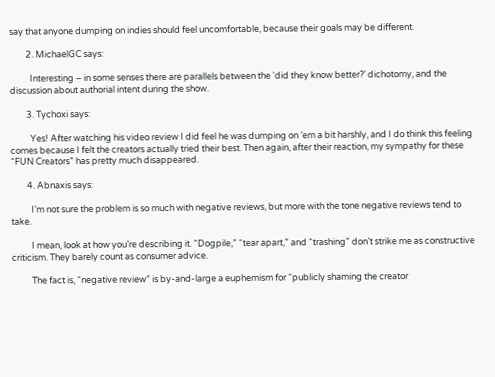say that anyone dumping on indies should feel uncomfortable, because their goals may be different.

        2. MichaelGC says:

          Interesting – in some senses there are parallels between the ‘did they know better?’ dichotomy, and the discussion about authorial intent during the show.

        3. Tychoxi says:

          Yes! After watching his video review I did feel he was dumping on ’em a bit harshly, and I do think this feeling comes because I felt the creators actually tried their best. Then again, after their reaction, my sympathy for these “FUN Creators” has pretty much disappeared.

        4. Abnaxis says:

          I’m not sure the problem is so much with negative reviews, but more with the tone negative reviews tend to take.

          I mean, look at how you’re describing it. “Dogpile,” “tear apart,” and “trashing” don’t strike me as constructive criticism. They barely count as consumer advice.

          The fact is, “negative review” is by-and-large a euphemism for “publicly shaming the creator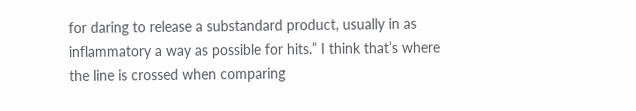for daring to release a substandard product, usually in as inflammatory a way as possible for hits.” I think that’s where the line is crossed when comparing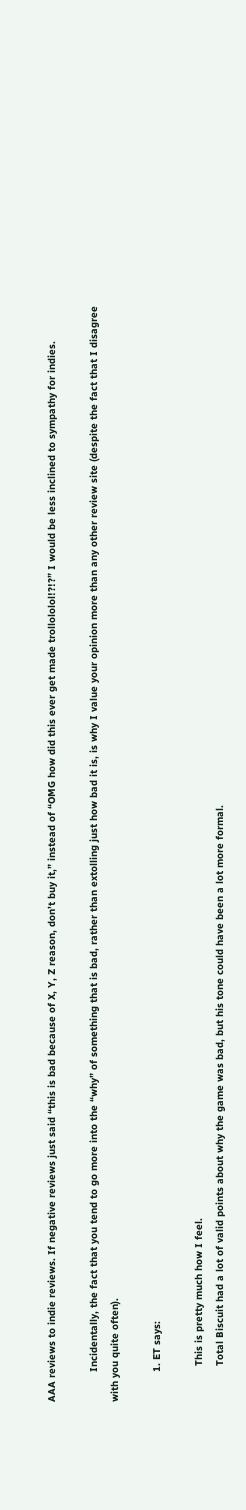AAA reviews to indie reviews. If negative reviews just said “this is bad because of X, Y, Z reason, don’t buy it,” instead of “OMG how did this ever get made trollololol!?!?” I would be less inclined to sympathy for indies.

          Incidentally, the fact that you tend to go more into the “why” of something that is bad, rather than extolling just how bad it is, is why I value your opinion more than any other review site (despite the fact that I disagree with you quite often).

          1. ET says:

            This is pretty much how I feel.
            Total Biscuit had a lot of valid points about why the game was bad, but his tone could have been a lot more formal.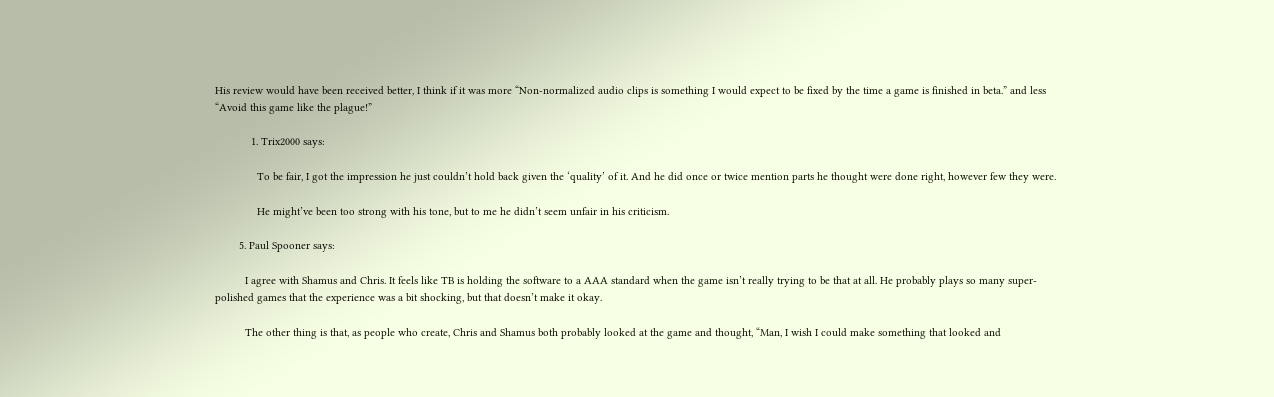His review would have been received better, I think if it was more “Non-normalized audio clips is something I would expect to be fixed by the time a game is finished in beta.” and less “Avoid this game like the plague!”

            1. Trix2000 says:

              To be fair, I got the impression he just couldn’t hold back given the ‘quality’ of it. And he did once or twice mention parts he thought were done right, however few they were.

              He might’ve been too strong with his tone, but to me he didn’t seem unfair in his criticism.

        5. Paul Spooner says:

          I agree with Shamus and Chris. It feels like TB is holding the software to a AAA standard when the game isn’t really trying to be that at all. He probably plays so many super-polished games that the experience was a bit shocking, but that doesn’t make it okay.

          The other thing is that, as people who create, Chris and Shamus both probably looked at the game and thought, “Man, I wish I could make something that looked and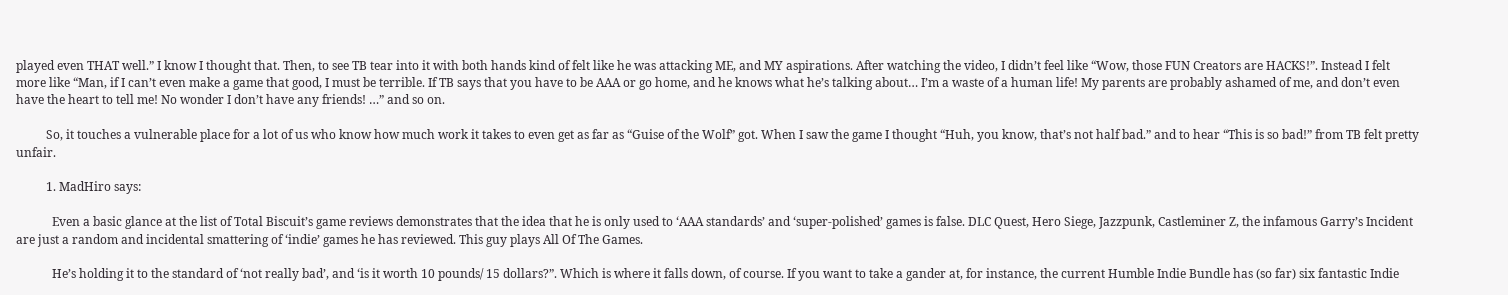played even THAT well.” I know I thought that. Then, to see TB tear into it with both hands kind of felt like he was attacking ME, and MY aspirations. After watching the video, I didn’t feel like “Wow, those FUN Creators are HACKS!”. Instead I felt more like “Man, if I can’t even make a game that good, I must be terrible. If TB says that you have to be AAA or go home, and he knows what he’s talking about… I’m a waste of a human life! My parents are probably ashamed of me, and don’t even have the heart to tell me! No wonder I don’t have any friends! …” and so on.

          So, it touches a vulnerable place for a lot of us who know how much work it takes to even get as far as “Guise of the Wolf” got. When I saw the game I thought “Huh, you know, that’s not half bad.” and to hear “This is so bad!” from TB felt pretty unfair.

          1. MadHiro says:

            Even a basic glance at the list of Total Biscuit’s game reviews demonstrates that the idea that he is only used to ‘AAA standards’ and ‘super-polished’ games is false. DLC Quest, Hero Siege, Jazzpunk, Castleminer Z, the infamous Garry’s Incident are just a random and incidental smattering of ‘indie’ games he has reviewed. This guy plays All Of The Games.

            He’s holding it to the standard of ‘not really bad’, and ‘is it worth 10 pounds/ 15 dollars?”. Which is where it falls down, of course. If you want to take a gander at, for instance, the current Humble Indie Bundle has (so far) six fantastic Indie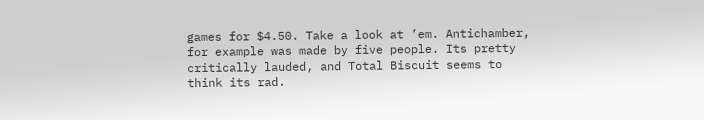games for $4.50. Take a look at ’em. Antichamber, for example was made by five people. Its pretty critically lauded, and Total Biscuit seems to think its rad.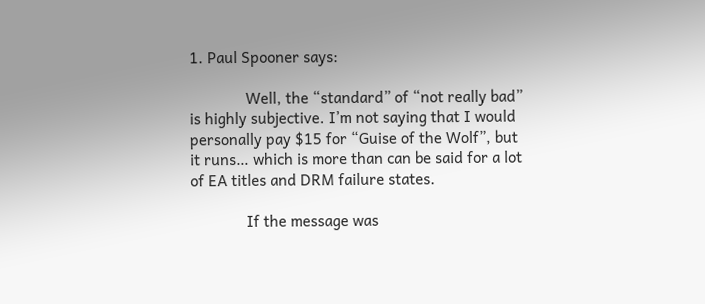1. Paul Spooner says:

              Well, the “standard” of “not really bad” is highly subjective. I’m not saying that I would personally pay $15 for “Guise of the Wolf”, but it runs… which is more than can be said for a lot of EA titles and DRM failure states.

              If the message was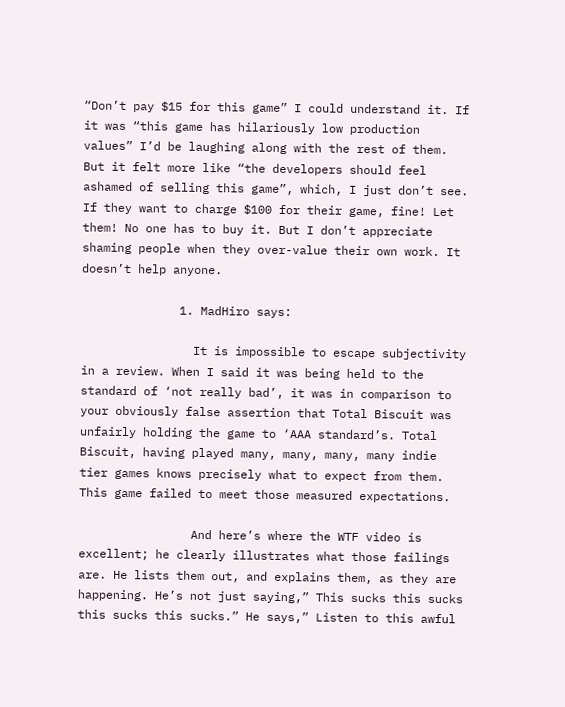“Don’t pay $15 for this game” I could understand it. If it was “this game has hilariously low production values” I’d be laughing along with the rest of them. But it felt more like “the developers should feel ashamed of selling this game”, which, I just don’t see. If they want to charge $100 for their game, fine! Let them! No one has to buy it. But I don’t appreciate shaming people when they over-value their own work. It doesn’t help anyone.

              1. MadHiro says:

                It is impossible to escape subjectivity in a review. When I said it was being held to the standard of ‘not really bad’, it was in comparison to your obviously false assertion that Total Biscuit was unfairly holding the game to ‘AAA standard’s. Total Biscuit, having played many, many, many, many indie tier games knows precisely what to expect from them. This game failed to meet those measured expectations.

                And here’s where the WTF video is excellent; he clearly illustrates what those failings are. He lists them out, and explains them, as they are happening. He’s not just saying,” This sucks this sucks this sucks this sucks.” He says,” Listen to this awful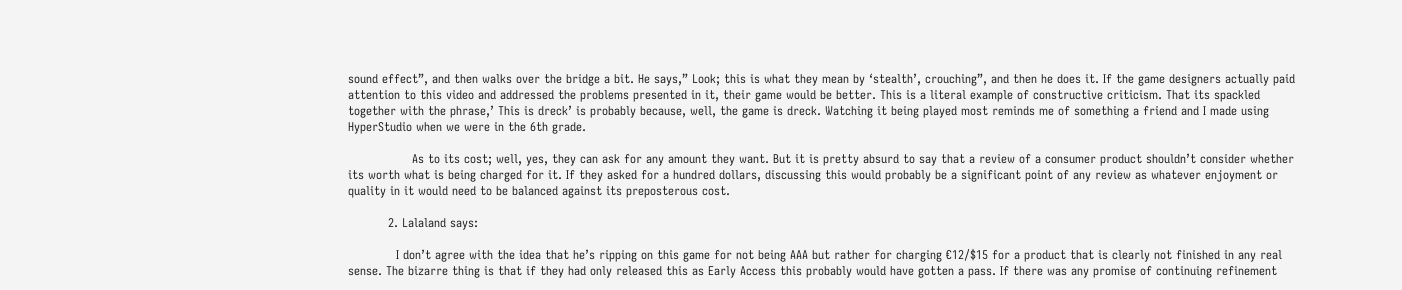sound effect”, and then walks over the bridge a bit. He says,” Look; this is what they mean by ‘stealth’, crouching”, and then he does it. If the game designers actually paid attention to this video and addressed the problems presented in it, their game would be better. This is a literal example of constructive criticism. That its spackled together with the phrase,’ This is dreck’ is probably because, well, the game is dreck. Watching it being played most reminds me of something a friend and I made using HyperStudio when we were in the 6th grade.

                As to its cost; well, yes, they can ask for any amount they want. But it is pretty absurd to say that a review of a consumer product shouldn’t consider whether its worth what is being charged for it. If they asked for a hundred dollars, discussing this would probably be a significant point of any review as whatever enjoyment or quality in it would need to be balanced against its preposterous cost.

          2. Lalaland says:

            I don’t agree with the idea that he’s ripping on this game for not being AAA but rather for charging €12/$15 for a product that is clearly not finished in any real sense. The bizarre thing is that if they had only released this as Early Access this probably would have gotten a pass. If there was any promise of continuing refinement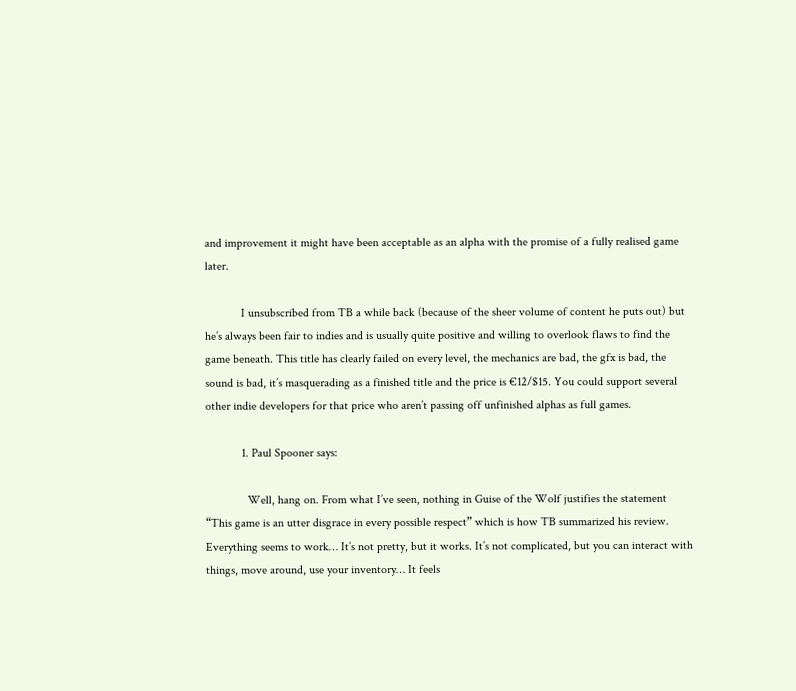and improvement it might have been acceptable as an alpha with the promise of a fully realised game later.

            I unsubscribed from TB a while back (because of the sheer volume of content he puts out) but he’s always been fair to indies and is usually quite positive and willing to overlook flaws to find the game beneath. This title has clearly failed on every level, the mechanics are bad, the gfx is bad, the sound is bad, it’s masquerading as a finished title and the price is €12/$15. You could support several other indie developers for that price who aren’t passing off unfinished alphas as full games.

            1. Paul Spooner says:

              Well, hang on. From what I’ve seen, nothing in Guise of the Wolf justifies the statement “This game is an utter disgrace in every possible respect” which is how TB summarized his review. Everything seems to work… It’s not pretty, but it works. It’s not complicated, but you can interact with things, move around, use your inventory… It feels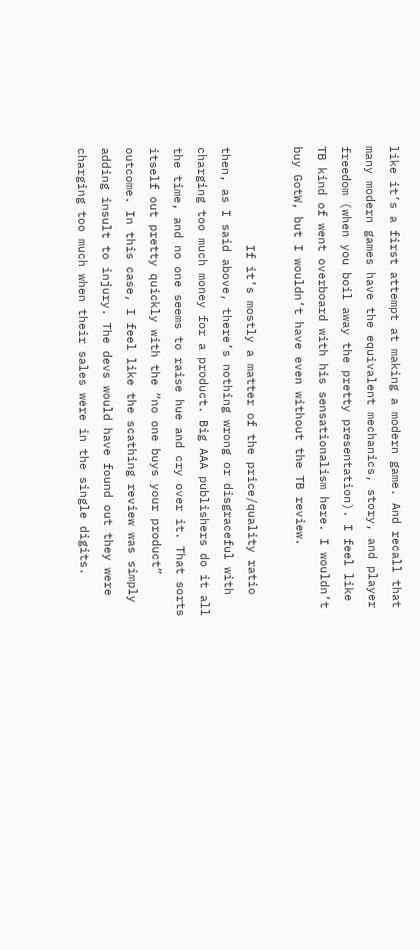like it’s a first attempt at making a modern game. And recall that many modern games have the equivalent mechanics, story, and player freedom (when you boil away the pretty presentation). I feel like TB kind of went overboard with his sensationalism here. I wouldn’t buy GotW, but I wouldn’t have even without the TB review.

              If it’s mostly a matter of the price/quality ratio then, as I said above, there’s nothing wrong or disgraceful with charging too much money for a product. Big AAA publishers do it all the time, and no one seems to raise hue and cry over it. That sorts itself out pretty quickly with the “no one buys your product” outcome. In this case, I feel like the scathing review was simply adding insult to injury. The devs would have found out they were charging too much when their sales were in the single digits.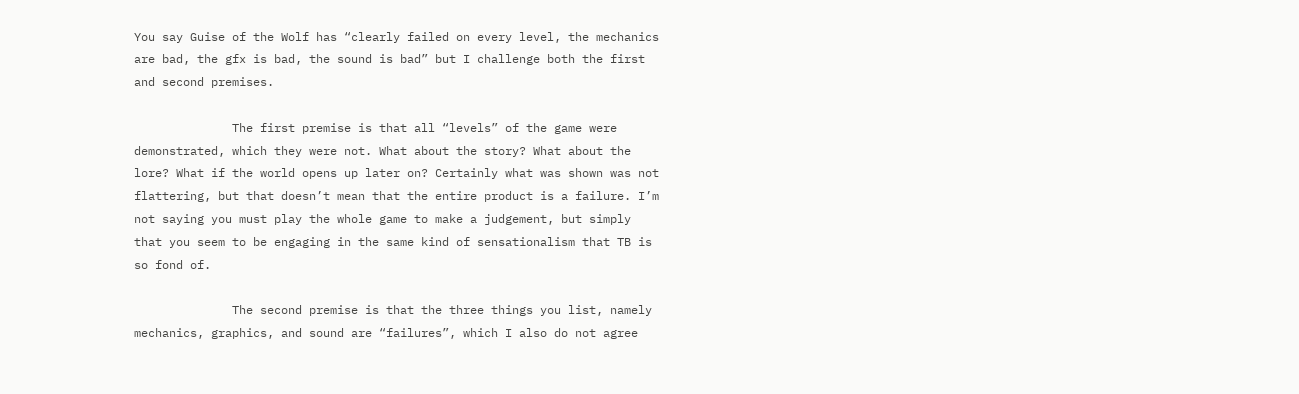You say Guise of the Wolf has “clearly failed on every level, the mechanics are bad, the gfx is bad, the sound is bad” but I challenge both the first and second premises.

              The first premise is that all “levels” of the game were demonstrated, which they were not. What about the story? What about the lore? What if the world opens up later on? Certainly what was shown was not flattering, but that doesn’t mean that the entire product is a failure. I’m not saying you must play the whole game to make a judgement, but simply that you seem to be engaging in the same kind of sensationalism that TB is so fond of.

              The second premise is that the three things you list, namely mechanics, graphics, and sound are “failures”, which I also do not agree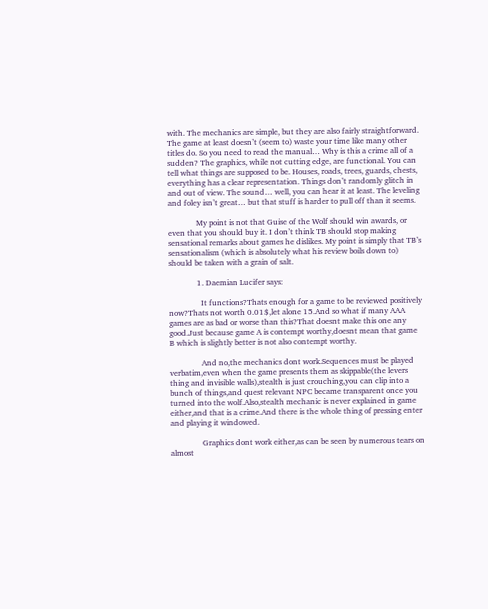with. The mechanics are simple, but they are also fairly straightforward. The game at least doesn’t (seem to) waste your time like many other titles do. So you need to read the manual… Why is this a crime all of a sudden? The graphics, while not cutting edge, are functional. You can tell what things are supposed to be. Houses, roads, trees, guards, chests, everything has a clear representation. Things don’t randomly glitch in and out of view. The sound… well, you can hear it at least. The leveling and foley isn’t great… but that stuff is harder to pull off than it seems.

              My point is not that Guise of the Wolf should win awards, or even that you should buy it. I don’t think TB should stop making sensational remarks about games he dislikes. My point is simply that TB’s sensationalism (which is absolutely what his review boils down to) should be taken with a grain of salt.

              1. Daemian Lucifer says:

                It functions?Thats enough for a game to be reviewed positively now?Thats not worth 0.01$,let alone 15.And so what if many AAA games are as bad or worse than this?That doesnt make this one any good.Just because game A is contempt worthy,doesnt mean that game B which is slightly better is not also contempt worthy.

                And no,the mechanics dont work.Sequences must be played verbatim,even when the game presents them as skippable(the levers thing and invisible walls),stealth is just crouching,you can clip into a bunch of things,and quest relevant NPC became transparent once you turned into the wolf.Also,stealth mechanic is never explained in game either,and that is a crime.And there is the whole thing of pressing enter and playing it windowed.

                Graphics dont work either,as can be seen by numerous tears on almost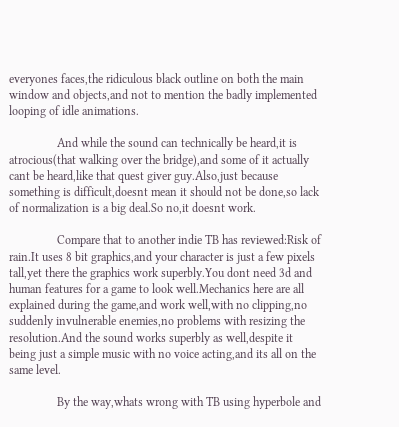everyones faces,the ridiculous black outline on both the main window and objects,and not to mention the badly implemented looping of idle animations.

                And while the sound can technically be heard,it is atrocious(that walking over the bridge),and some of it actually cant be heard,like that quest giver guy.Also,just because something is difficult,doesnt mean it should not be done,so lack of normalization is a big deal.So no,it doesnt work.

                Compare that to another indie TB has reviewed:Risk of rain.It uses 8 bit graphics,and your character is just a few pixels tall,yet there the graphics work superbly.You dont need 3d and human features for a game to look well.Mechanics here are all explained during the game,and work well,with no clipping,no suddenly invulnerable enemies,no problems with resizing the resolution.And the sound works superbly as well,despite it being just a simple music with no voice acting,and its all on the same level.

                By the way,whats wrong with TB using hyperbole and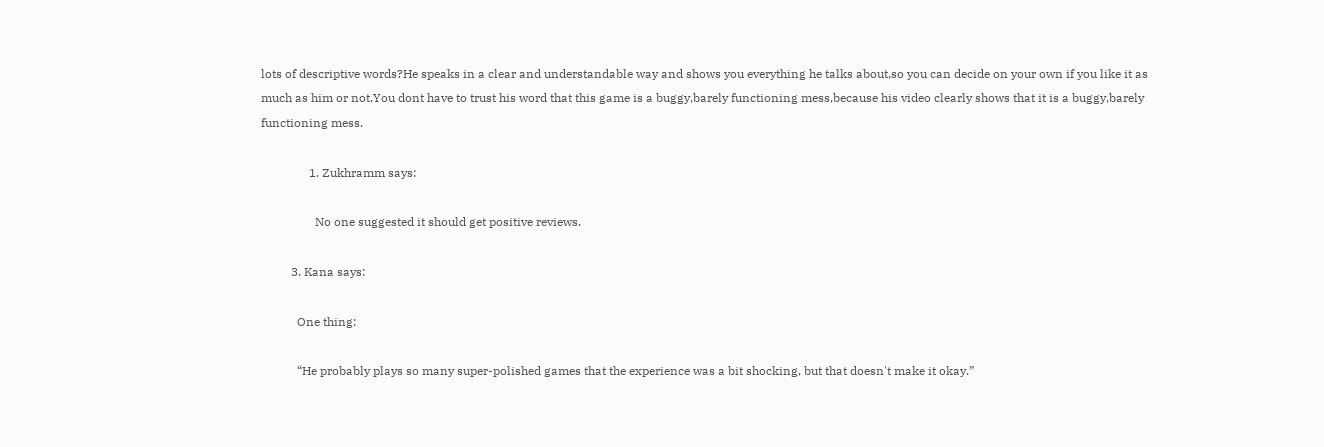lots of descriptive words?He speaks in a clear and understandable way and shows you everything he talks about,so you can decide on your own if you like it as much as him or not.You dont have to trust his word that this game is a buggy,barely functioning mess,because his video clearly shows that it is a buggy,barely functioning mess.

                1. Zukhramm says:

                  No one suggested it should get positive reviews.

          3. Kana says:

            One thing:

            “He probably plays so many super-polished games that the experience was a bit shocking, but that doesn't make it okay.”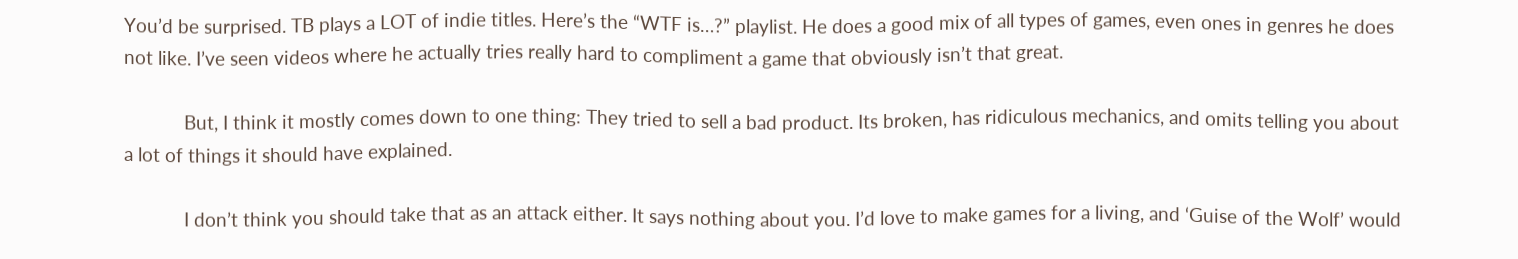You’d be surprised. TB plays a LOT of indie titles. Here’s the “WTF is…?” playlist. He does a good mix of all types of games, even ones in genres he does not like. I’ve seen videos where he actually tries really hard to compliment a game that obviously isn’t that great.

            But, I think it mostly comes down to one thing: They tried to sell a bad product. Its broken, has ridiculous mechanics, and omits telling you about a lot of things it should have explained.

            I don’t think you should take that as an attack either. It says nothing about you. I’d love to make games for a living, and ‘Guise of the Wolf’ would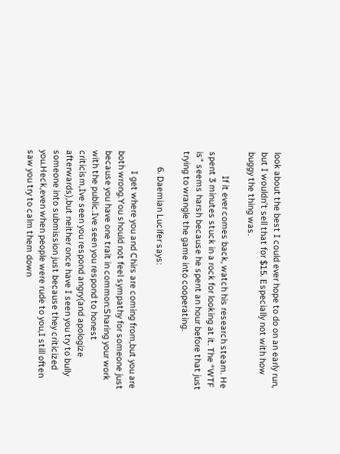look about the best I could ever hope to do on an early run, but I wouldn’t sell that for $15. Especially not with how buggy the thing was.

            If it ever comes back, watch his research steam. He spent 3 minutes stuck in a rock for looking at it. The “WTF is” seems harsh because he spent an hour before that just trying to wrangle the game into cooperating.

        6. Daemian Lucifer says:

          I get where you and Chirs are coming from,but you are both wrong.You should not feel sympathy for someone just because you have one trait in common:Sharing your work with the public.Ive seen you respond to honest criticism,Ive seen you respond angry(and apologize afterwards),but neither once have I seen you try to bully someone into submission just because they criticized you.Heck,even when people were rude to you,I still often saw you try to calm them down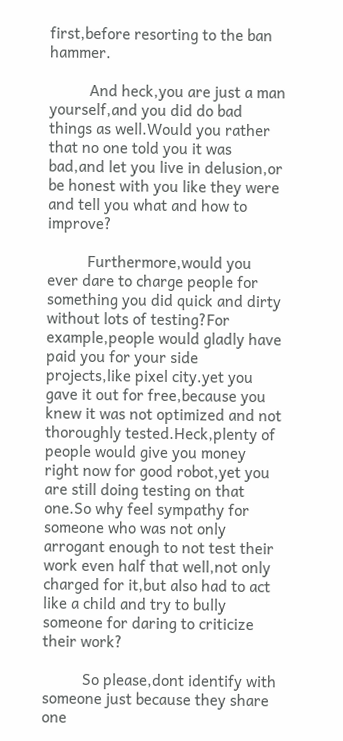first,before resorting to the ban hammer.

          And heck,you are just a man yourself,and you did do bad things as well.Would you rather that no one told you it was bad,and let you live in delusion,or be honest with you like they were and tell you what and how to improve?

          Furthermore,would you ever dare to charge people for something you did quick and dirty without lots of testing?For example,people would gladly have paid you for your side projects,like pixel city.yet you gave it out for free,because you knew it was not optimized and not thoroughly tested.Heck,plenty of people would give you money right now for good robot,yet you are still doing testing on that one.So why feel sympathy for someone who was not only arrogant enough to not test their work even half that well,not only charged for it,but also had to act like a child and try to bully someone for daring to criticize their work?

          So please,dont identify with someone just because they share one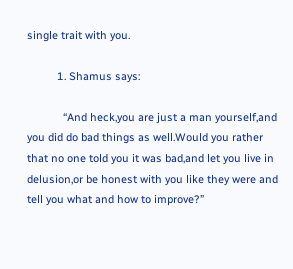single trait with you.

          1. Shamus says:

            “And heck,you are just a man yourself,and you did do bad things as well.Would you rather that no one told you it was bad,and let you live in delusion,or be honest with you like they were and tell you what and how to improve?”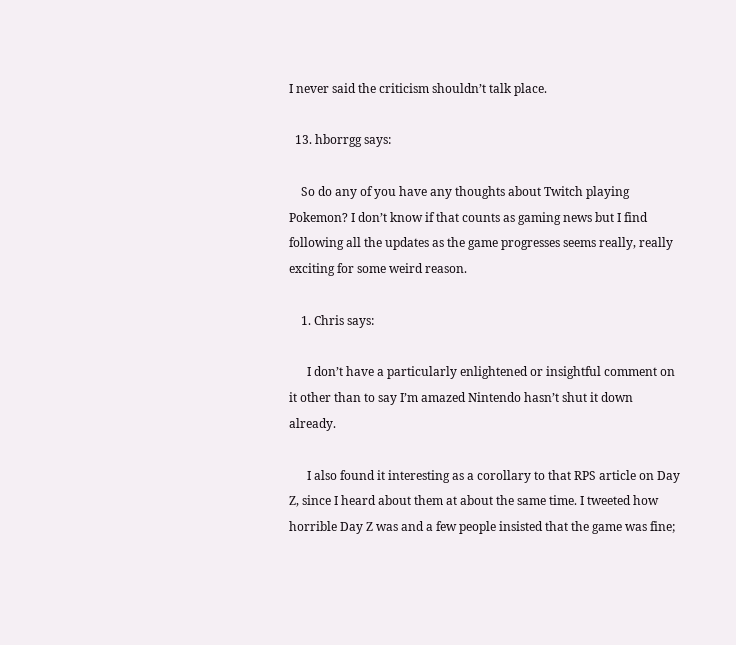I never said the criticism shouldn’t talk place.

  13. hborrgg says:

    So do any of you have any thoughts about Twitch playing Pokemon? I don’t know if that counts as gaming news but I find following all the updates as the game progresses seems really, really exciting for some weird reason.

    1. Chris says:

      I don’t have a particularly enlightened or insightful comment on it other than to say I’m amazed Nintendo hasn’t shut it down already.

      I also found it interesting as a corollary to that RPS article on Day Z, since I heard about them at about the same time. I tweeted how horrible Day Z was and a few people insisted that the game was fine;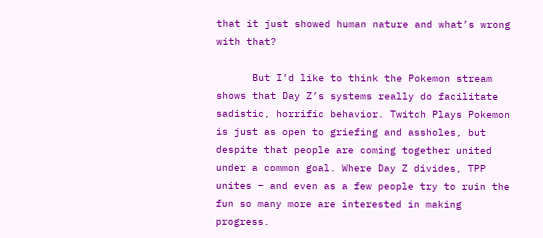that it just showed human nature and what’s wrong with that?

      But I’d like to think the Pokemon stream shows that Day Z’s systems really do facilitate sadistic, horrific behavior. Twitch Plays Pokemon is just as open to griefing and assholes, but despite that people are coming together united under a common goal. Where Day Z divides, TPP unites – and even as a few people try to ruin the fun so many more are interested in making progress.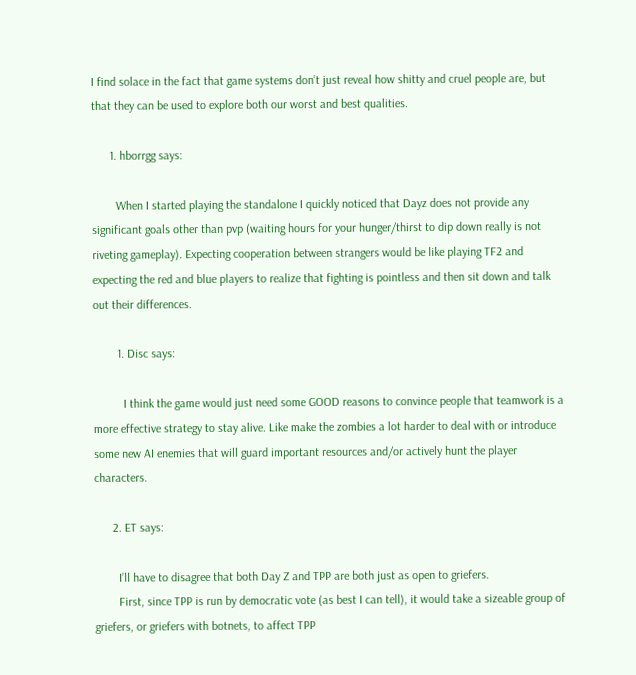I find solace in the fact that game systems don’t just reveal how shitty and cruel people are, but that they can be used to explore both our worst and best qualities.

      1. hborrgg says:

        When I started playing the standalone I quickly noticed that Dayz does not provide any significant goals other than pvp (waiting hours for your hunger/thirst to dip down really is not riveting gameplay). Expecting cooperation between strangers would be like playing TF2 and expecting the red and blue players to realize that fighting is pointless and then sit down and talk out their differences.

        1. Disc says:

          I think the game would just need some GOOD reasons to convince people that teamwork is a more effective strategy to stay alive. Like make the zombies a lot harder to deal with or introduce some new AI enemies that will guard important resources and/or actively hunt the player characters.

      2. ET says:

        I’ll have to disagree that both Day Z and TPP are both just as open to griefers.
        First, since TPP is run by democratic vote (as best I can tell), it would take a sizeable group of griefers, or griefers with botnets, to affect TPP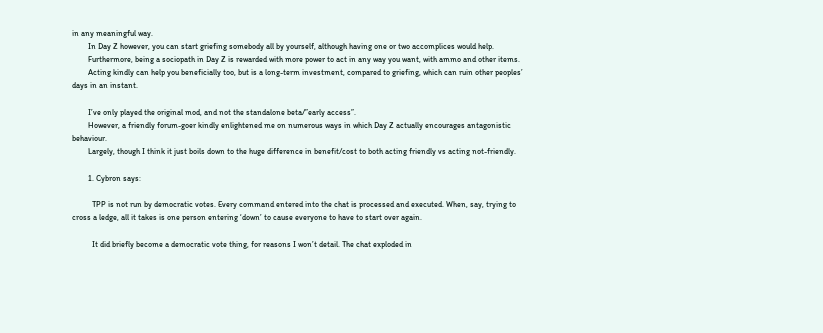in any meaningful way.
        In Day Z however, you can start griefing somebody all by yourself, although having one or two accomplices would help.
        Furthermore, being a sociopath in Day Z is rewarded with more power to act in any way you want, with ammo and other items.
        Acting kindly can help you beneficially too, but is a long-term investment, compared to griefing, which can ruin other peoples’ days in an instant.

        I’ve only played the original mod, and not the standalone beta/”early access”.
        However, a friendly forum-goer kindly enlightened me on numerous ways in which Day Z actually encourages antagonistic behaviour.
        Largely, though I think it just boils down to the huge difference in benefit/cost to both acting friendly vs acting not-friendly.

        1. Cybron says:

          TPP is not run by democratic votes. Every command entered into the chat is processed and executed. When, say, trying to cross a ledge, all it takes is one person entering ‘down’ to cause everyone to have to start over again.

          It did briefly become a democratic vote thing, for reasons I won’t detail. The chat exploded in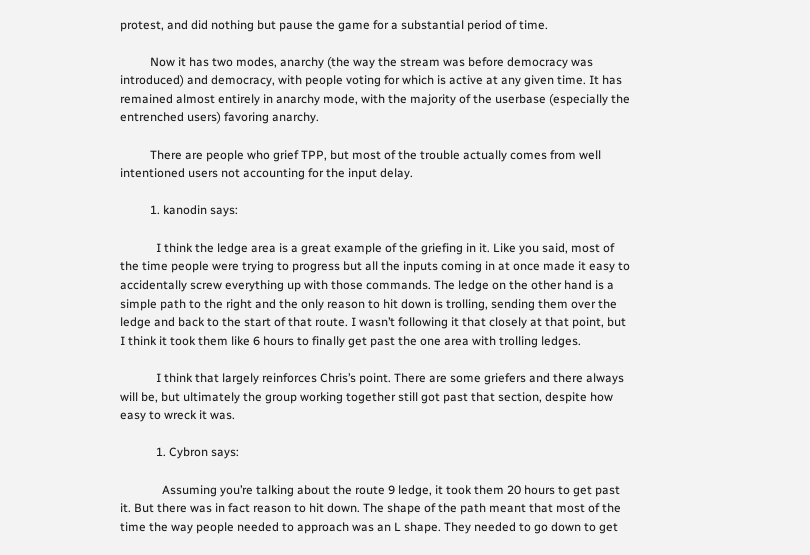protest, and did nothing but pause the game for a substantial period of time.

          Now it has two modes, anarchy (the way the stream was before democracy was introduced) and democracy, with people voting for which is active at any given time. It has remained almost entirely in anarchy mode, with the majority of the userbase (especially the entrenched users) favoring anarchy.

          There are people who grief TPP, but most of the trouble actually comes from well intentioned users not accounting for the input delay.

          1. kanodin says:

            I think the ledge area is a great example of the griefing in it. Like you said, most of the time people were trying to progress but all the inputs coming in at once made it easy to accidentally screw everything up with those commands. The ledge on the other hand is a simple path to the right and the only reason to hit down is trolling, sending them over the ledge and back to the start of that route. I wasn’t following it that closely at that point, but I think it took them like 6 hours to finally get past the one area with trolling ledges.

            I think that largely reinforces Chris’s point. There are some griefers and there always will be, but ultimately the group working together still got past that section, despite how easy to wreck it was.

            1. Cybron says:

              Assuming you’re talking about the route 9 ledge, it took them 20 hours to get past it. But there was in fact reason to hit down. The shape of the path meant that most of the time the way people needed to approach was an L shape. They needed to go down to get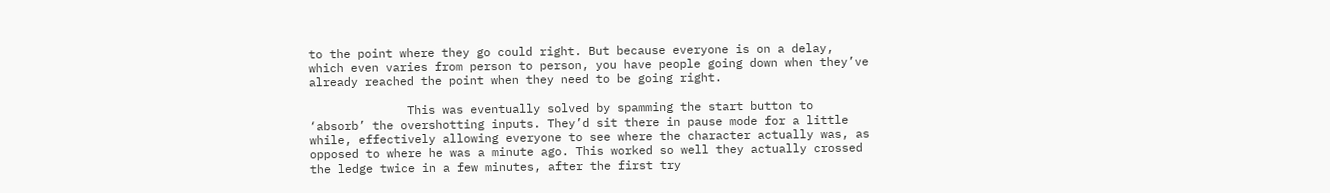to the point where they go could right. But because everyone is on a delay, which even varies from person to person, you have people going down when they’ve already reached the point when they need to be going right.

              This was eventually solved by spamming the start button to ‘absorb’ the overshotting inputs. They’d sit there in pause mode for a little while, effectively allowing everyone to see where the character actually was, as opposed to where he was a minute ago. This worked so well they actually crossed the ledge twice in a few minutes, after the first try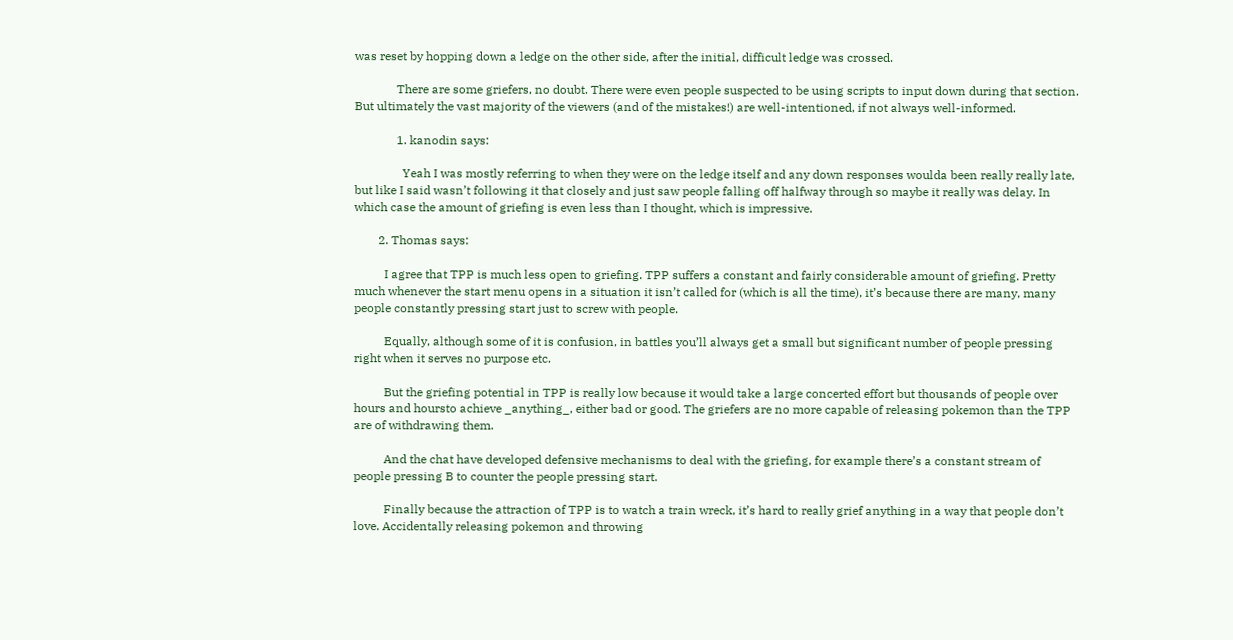was reset by hopping down a ledge on the other side, after the initial, difficult ledge was crossed.

              There are some griefers, no doubt. There were even people suspected to be using scripts to input down during that section. But ultimately the vast majority of the viewers (and of the mistakes!) are well-intentioned, if not always well-informed.

              1. kanodin says:

                Yeah I was mostly referring to when they were on the ledge itself and any down responses woulda been really really late, but like I said wasn’t following it that closely and just saw people falling off halfway through so maybe it really was delay. In which case the amount of griefing is even less than I thought, which is impressive.

        2. Thomas says:

          I agree that TPP is much less open to griefing. TPP suffers a constant and fairly considerable amount of griefing. Pretty much whenever the start menu opens in a situation it isn’t called for (which is all the time), it’s because there are many, many people constantly pressing start just to screw with people.

          Equally, although some of it is confusion, in battles you’ll always get a small but significant number of people pressing right when it serves no purpose etc.

          But the griefing potential in TPP is really low because it would take a large concerted effort but thousands of people over hours and hoursto achieve _anything_, either bad or good. The griefers are no more capable of releasing pokemon than the TPP are of withdrawing them.

          And the chat have developed defensive mechanisms to deal with the griefing, for example there’s a constant stream of people pressing B to counter the people pressing start.

          Finally because the attraction of TPP is to watch a train wreck, it’s hard to really grief anything in a way that people don’t love. Accidentally releasing pokemon and throwing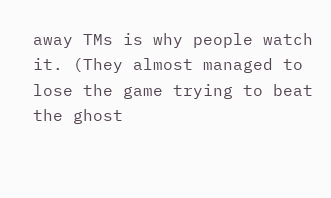away TMs is why people watch it. (They almost managed to lose the game trying to beat the ghost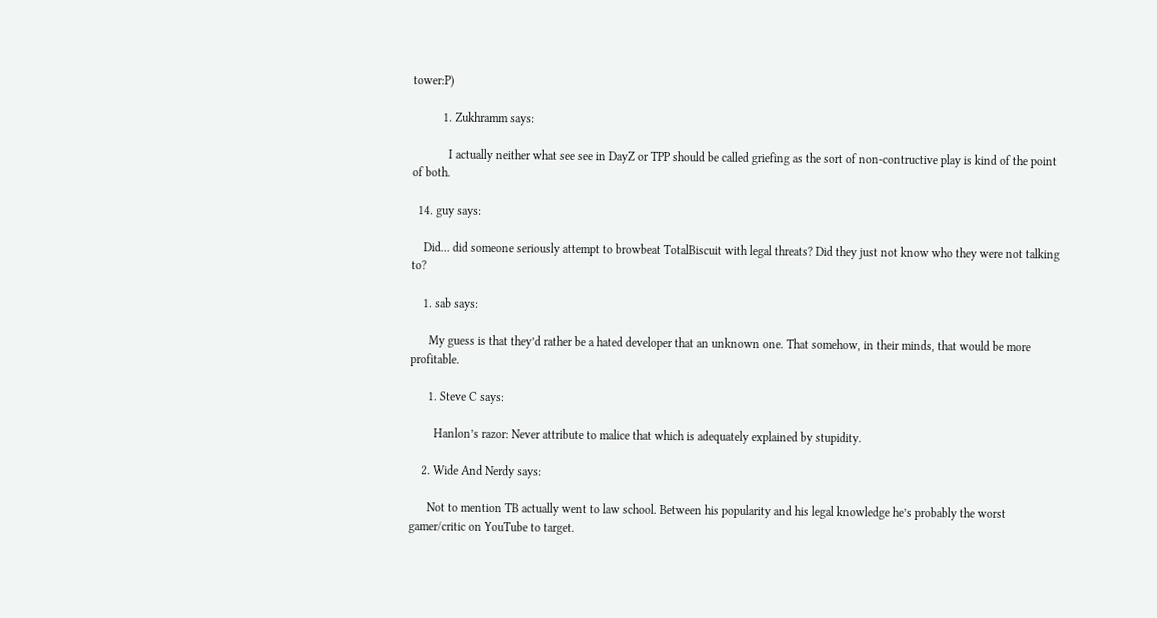tower:P)

          1. Zukhramm says:

            I actually neither what see see in DayZ or TPP should be called griefing as the sort of non-contructive play is kind of the point of both.

  14. guy says:

    Did… did someone seriously attempt to browbeat TotalBiscuit with legal threats? Did they just not know who they were not talking to?

    1. sab says:

      My guess is that they’d rather be a hated developer that an unknown one. That somehow, in their minds, that would be more profitable.

      1. Steve C says:

        Hanlon’s razor: Never attribute to malice that which is adequately explained by stupidity.

    2. Wide And Nerdy says:

      Not to mention TB actually went to law school. Between his popularity and his legal knowledge he’s probably the worst gamer/critic on YouTube to target.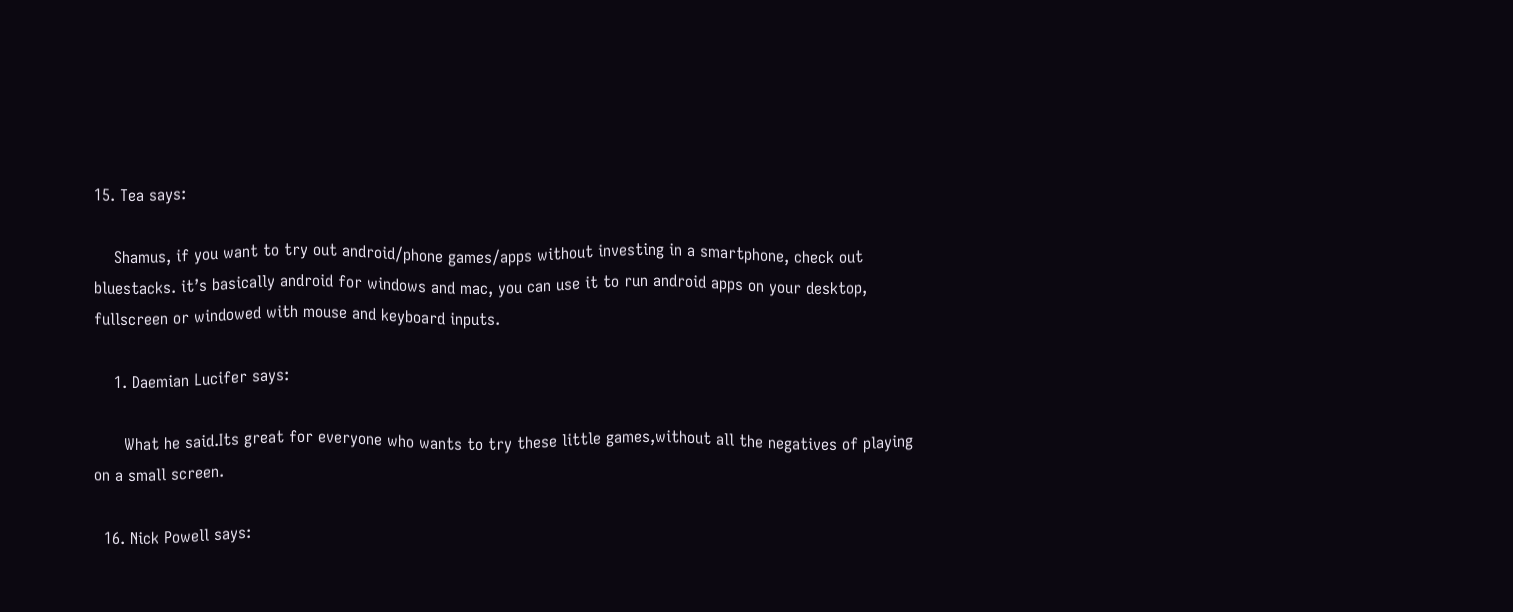15. Tea says:

    Shamus, if you want to try out android/phone games/apps without investing in a smartphone, check out bluestacks. it’s basically android for windows and mac, you can use it to run android apps on your desktop, fullscreen or windowed with mouse and keyboard inputs.

    1. Daemian Lucifer says:

      What he said.Its great for everyone who wants to try these little games,without all the negatives of playing on a small screen.

  16. Nick Powell says: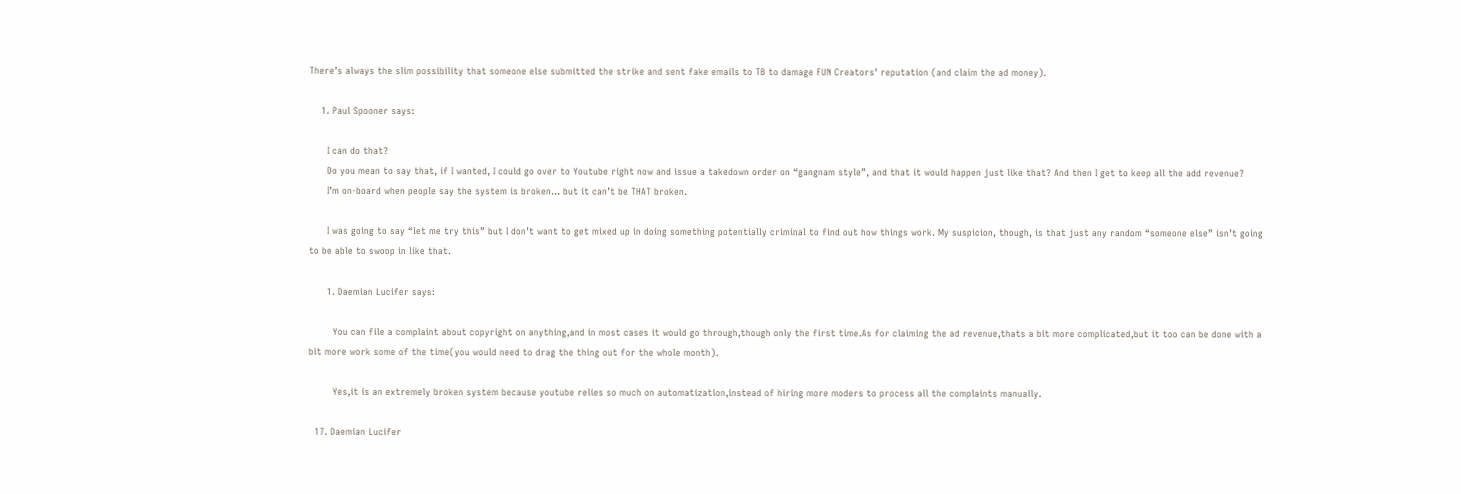There’s always the slim possibility that someone else submitted the strike and sent fake emails to TB to damage FUN Creators’ reputation (and claim the ad money).

    1. Paul Spooner says:

      I can do that?
      Do you mean to say that, if I wanted, I could go over to Youtube right now and issue a takedown order on “gangnam style”, and that it would happen just like that? And then I get to keep all the add revenue?
      I’m on-board when people say the system is broken… but it can’t be THAT broken.

      I was going to say “let me try this” but I don’t want to get mixed up in doing something potentially criminal to find out how things work. My suspicion, though, is that just any random “someone else” isn’t going to be able to swoop in like that.

      1. Daemian Lucifer says:

        You can file a complaint about copyright on anything,and in most cases it would go through,though only the first time.As for claiming the ad revenue,thats a bit more complicated,but it too can be done with a bit more work some of the time(you would need to drag the thing out for the whole month).

        Yes,it is an extremely broken system because youtube relies so much on automatization,instead of hiring more moders to process all the complaints manually.

  17. Daemian Lucifer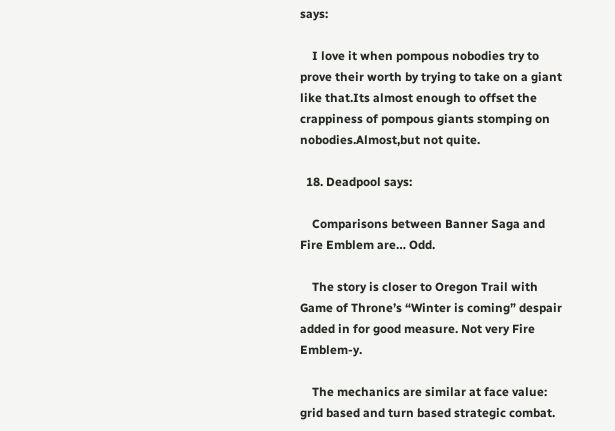says:

    I love it when pompous nobodies try to prove their worth by trying to take on a giant like that.Its almost enough to offset the crappiness of pompous giants stomping on nobodies.Almost,but not quite.

  18. Deadpool says:

    Comparisons between Banner Saga and Fire Emblem are… Odd.

    The story is closer to Oregon Trail with Game of Throne’s “Winter is coming” despair added in for good measure. Not very Fire Emblem-y.

    The mechanics are similar at face value: grid based and turn based strategic combat.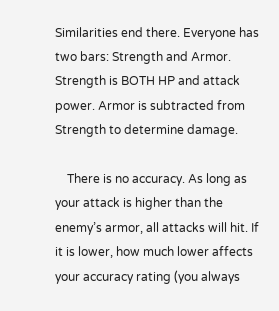Similarities end there. Everyone has two bars: Strength and Armor. Strength is BOTH HP and attack power. Armor is subtracted from Strength to determine damage.

    There is no accuracy. As long as your attack is higher than the enemy’s armor, all attacks will hit. If it is lower, how much lower affects your accuracy rating (you always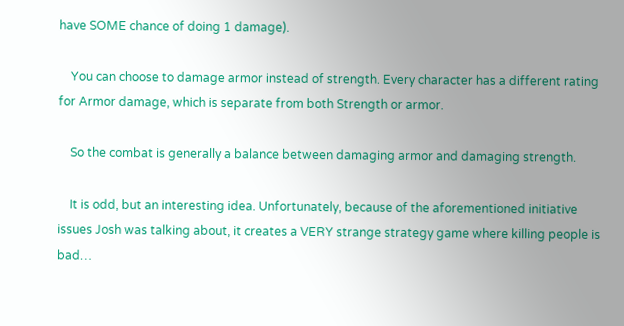have SOME chance of doing 1 damage).

    You can choose to damage armor instead of strength. Every character has a different rating for Armor damage, which is separate from both Strength or armor.

    So the combat is generally a balance between damaging armor and damaging strength.

    It is odd, but an interesting idea. Unfortunately, because of the aforementioned initiative issues Josh was talking about, it creates a VERY strange strategy game where killing people is bad…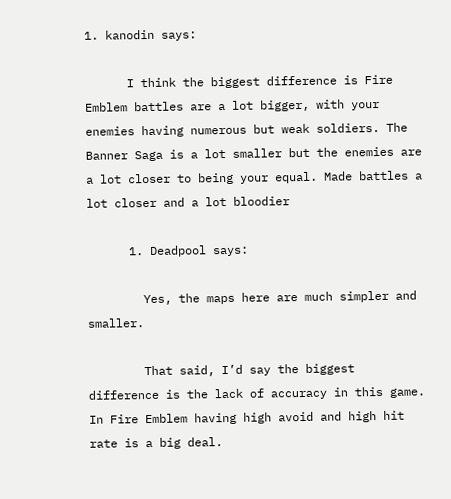1. kanodin says:

      I think the biggest difference is Fire Emblem battles are a lot bigger, with your enemies having numerous but weak soldiers. The Banner Saga is a lot smaller but the enemies are a lot closer to being your equal. Made battles a lot closer and a lot bloodier

      1. Deadpool says:

        Yes, the maps here are much simpler and smaller.

        That said, I’d say the biggest difference is the lack of accuracy in this game. In Fire Emblem having high avoid and high hit rate is a big deal.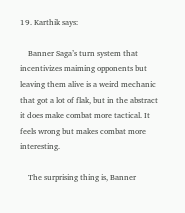19. Karthik says:

    Banner Saga’s turn system that incentivizes maiming opponents but leaving them alive is a weird mechanic that got a lot of flak, but in the abstract it does make combat more tactical. It feels wrong but makes combat more interesting.

    The surprising thing is, Banner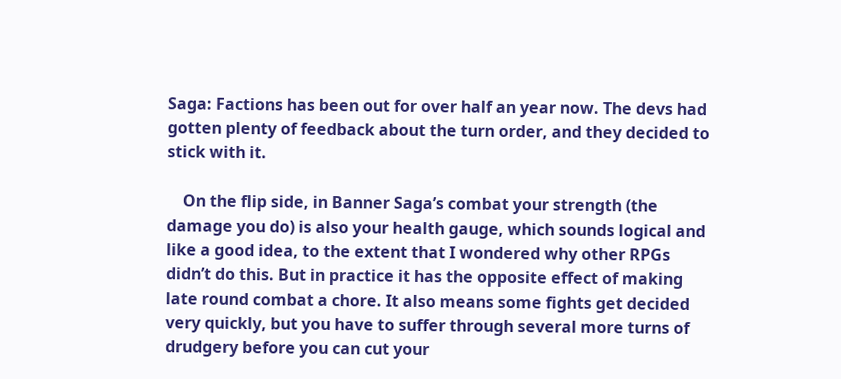Saga: Factions has been out for over half an year now. The devs had gotten plenty of feedback about the turn order, and they decided to stick with it.

    On the flip side, in Banner Saga’s combat your strength (the damage you do) is also your health gauge, which sounds logical and like a good idea, to the extent that I wondered why other RPGs didn’t do this. But in practice it has the opposite effect of making late round combat a chore. It also means some fights get decided very quickly, but you have to suffer through several more turns of drudgery before you can cut your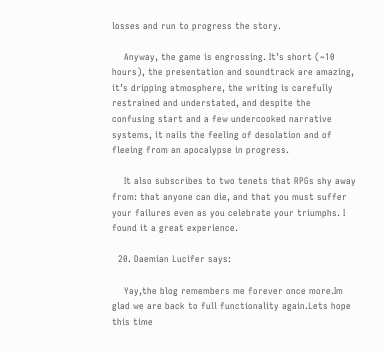losses and run to progress the story.

    Anyway, the game is engrossing. It’s short (~10 hours), the presentation and soundtrack are amazing, it’s dripping atmosphere, the writing is carefully restrained and understated, and despite the confusing start and a few undercooked narrative systems, it nails the feeling of desolation and of fleeing from an apocalypse in progress.

    It also subscribes to two tenets that RPGs shy away from: that anyone can die, and that you must suffer your failures even as you celebrate your triumphs. I found it a great experience.

  20. Daemian Lucifer says:

    Yay,the blog remembers me forever once more.Im glad we are back to full functionality again.Lets hope this time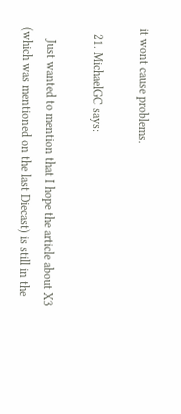it wont cause problems.

  21. MichaelGC says:

    Just wanted to mention that I hope the article about X3 (which was mentioned on the last Diecast) is still in the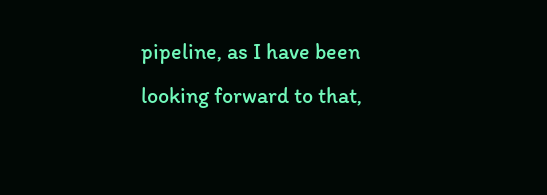pipeline, as I have been looking forward to that,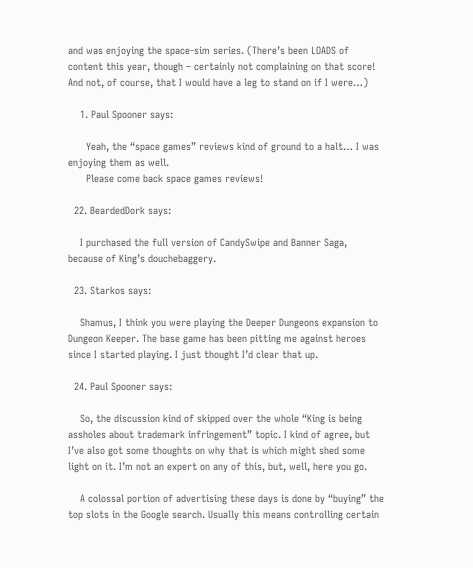and was enjoying the space-sim series. (There’s been LOADS of content this year, though – certainly not complaining on that score! And not, of course, that I would have a leg to stand on if I were…)

    1. Paul Spooner says:

      Yeah, the “space games” reviews kind of ground to a halt… I was enjoying them as well.
      Please come back space games reviews!

  22. BeardedDork says:

    I purchased the full version of CandySwipe and Banner Saga, because of King’s douchebaggery.

  23. Starkos says:

    Shamus, I think you were playing the Deeper Dungeons expansion to Dungeon Keeper. The base game has been pitting me against heroes since I started playing. I just thought I’d clear that up.

  24. Paul Spooner says:

    So, the discussion kind of skipped over the whole “King is being assholes about trademark infringement” topic. I kind of agree, but I’ve also got some thoughts on why that is which might shed some light on it. I’m not an expert on any of this, but, well, here you go.

    A colossal portion of advertising these days is done by “buying” the top slots in the Google search. Usually this means controlling certain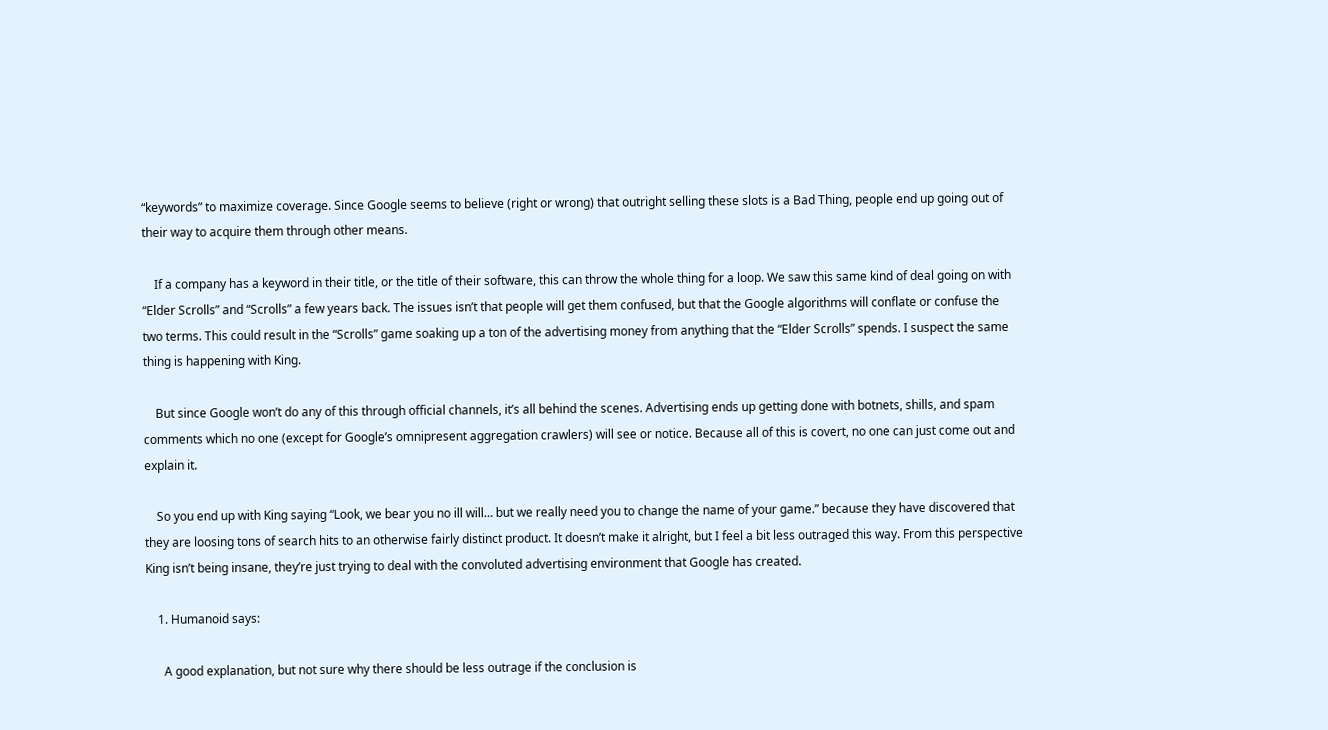“keywords” to maximize coverage. Since Google seems to believe (right or wrong) that outright selling these slots is a Bad Thing, people end up going out of their way to acquire them through other means.

    If a company has a keyword in their title, or the title of their software, this can throw the whole thing for a loop. We saw this same kind of deal going on with “Elder Scrolls” and “Scrolls” a few years back. The issues isn’t that people will get them confused, but that the Google algorithms will conflate or confuse the two terms. This could result in the “Scrolls” game soaking up a ton of the advertising money from anything that the “Elder Scrolls” spends. I suspect the same thing is happening with King.

    But since Google won’t do any of this through official channels, it’s all behind the scenes. Advertising ends up getting done with botnets, shills, and spam comments which no one (except for Google’s omnipresent aggregation crawlers) will see or notice. Because all of this is covert, no one can just come out and explain it.

    So you end up with King saying “Look, we bear you no ill will… but we really need you to change the name of your game.” because they have discovered that they are loosing tons of search hits to an otherwise fairly distinct product. It doesn’t make it alright, but I feel a bit less outraged this way. From this perspective King isn’t being insane, they’re just trying to deal with the convoluted advertising environment that Google has created.

    1. Humanoid says:

      A good explanation, but not sure why there should be less outrage if the conclusion is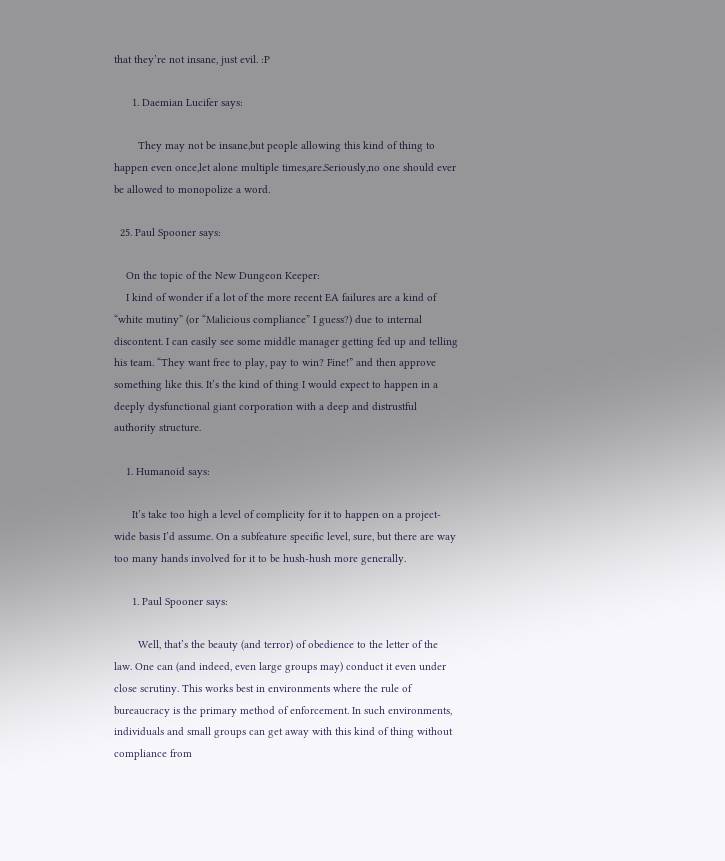that they’re not insane, just evil. :P

      1. Daemian Lucifer says:

        They may not be insane,but people allowing this kind of thing to happen even once,let alone multiple times,are.Seriously,no one should ever be allowed to monopolize a word.

  25. Paul Spooner says:

    On the topic of the New Dungeon Keeper:
    I kind of wonder if a lot of the more recent EA failures are a kind of “white mutiny” (or “Malicious compliance” I guess?) due to internal discontent. I can easily see some middle manager getting fed up and telling his team. “They want free to play, pay to win? Fine!” and then approve something like this. It’s the kind of thing I would expect to happen in a deeply dysfunctional giant corporation with a deep and distrustful authority structure.

    1. Humanoid says:

      It’s take too high a level of complicity for it to happen on a project-wide basis I’d assume. On a subfeature specific level, sure, but there are way too many hands involved for it to be hush-hush more generally.

      1. Paul Spooner says:

        Well, that’s the beauty (and terror) of obedience to the letter of the law. One can (and indeed, even large groups may) conduct it even under close scrutiny. This works best in environments where the rule of bureaucracy is the primary method of enforcement. In such environments, individuals and small groups can get away with this kind of thing without compliance from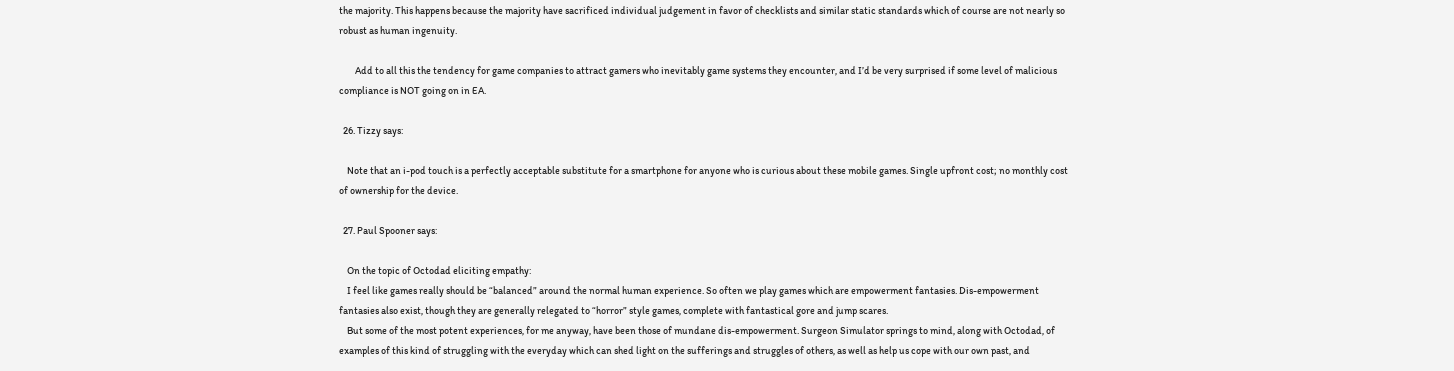the majority. This happens because the majority have sacrificed individual judgement in favor of checklists and similar static standards which of course are not nearly so robust as human ingenuity.

        Add to all this the tendency for game companies to attract gamers who inevitably game systems they encounter, and I’d be very surprised if some level of malicious compliance is NOT going on in EA.

  26. Tizzy says:

    Note that an i-pod touch is a perfectly acceptable substitute for a smartphone for anyone who is curious about these mobile games. Single upfront cost; no monthly cost of ownership for the device.

  27. Paul Spooner says:

    On the topic of Octodad eliciting empathy:
    I feel like games really should be “balanced” around the normal human experience. So often we play games which are empowerment fantasies. Dis-empowerment fantasies also exist, though they are generally relegated to “horror” style games, complete with fantastical gore and jump scares.
    But some of the most potent experiences, for me anyway, have been those of mundane dis-empowerment. Surgeon Simulator springs to mind, along with Octodad, of examples of this kind of struggling with the everyday which can shed light on the sufferings and struggles of others, as well as help us cope with our own past, and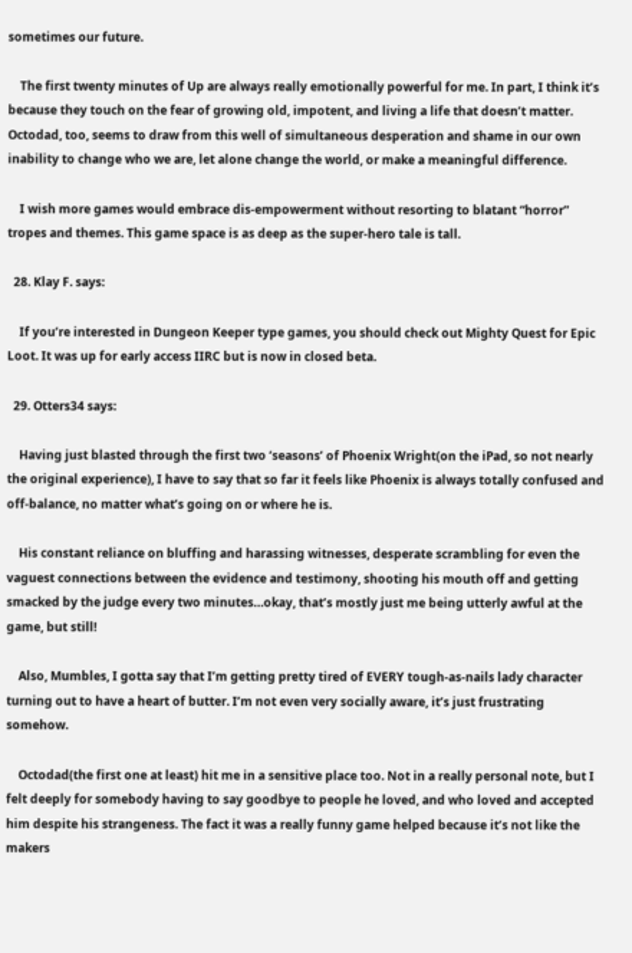sometimes our future.

    The first twenty minutes of Up are always really emotionally powerful for me. In part, I think it’s because they touch on the fear of growing old, impotent, and living a life that doesn’t matter. Octodad, too, seems to draw from this well of simultaneous desperation and shame in our own inability to change who we are, let alone change the world, or make a meaningful difference.

    I wish more games would embrace dis-empowerment without resorting to blatant “horror” tropes and themes. This game space is as deep as the super-hero tale is tall.

  28. Klay F. says:

    If you’re interested in Dungeon Keeper type games, you should check out Mighty Quest for Epic Loot. It was up for early access IIRC but is now in closed beta.

  29. Otters34 says:

    Having just blasted through the first two ‘seasons’ of Phoenix Wright(on the iPad, so not nearly the original experience), I have to say that so far it feels like Phoenix is always totally confused and off-balance, no matter what’s going on or where he is.

    His constant reliance on bluffing and harassing witnesses, desperate scrambling for even the vaguest connections between the evidence and testimony, shooting his mouth off and getting smacked by the judge every two minutes…okay, that’s mostly just me being utterly awful at the game, but still!

    Also, Mumbles, I gotta say that I’m getting pretty tired of EVERY tough-as-nails lady character turning out to have a heart of butter. I’m not even very socially aware, it’s just frustrating somehow.

    Octodad(the first one at least) hit me in a sensitive place too. Not in a really personal note, but I felt deeply for somebody having to say goodbye to people he loved, and who loved and accepted him despite his strangeness. The fact it was a really funny game helped because it’s not like the makers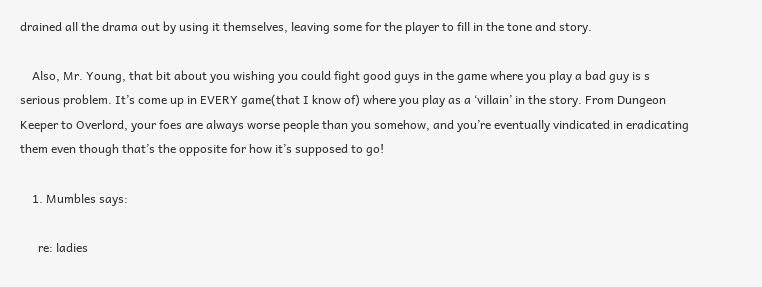drained all the drama out by using it themselves, leaving some for the player to fill in the tone and story.

    Also, Mr. Young, that bit about you wishing you could fight good guys in the game where you play a bad guy is s serious problem. It’s come up in EVERY game(that I know of) where you play as a ‘villain’ in the story. From Dungeon Keeper to Overlord, your foes are always worse people than you somehow, and you’re eventually vindicated in eradicating them even though that’s the opposite for how it’s supposed to go!

    1. Mumbles says:

      re: ladies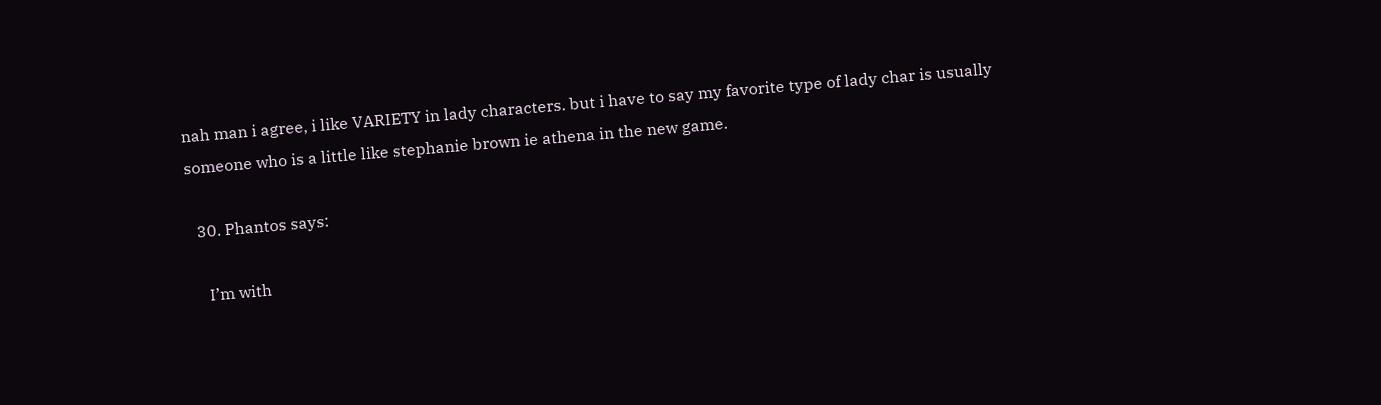nah man i agree, i like VARIETY in lady characters. but i have to say my favorite type of lady char is usually someone who is a little like stephanie brown ie athena in the new game.

  30. Phantos says:

    I’m with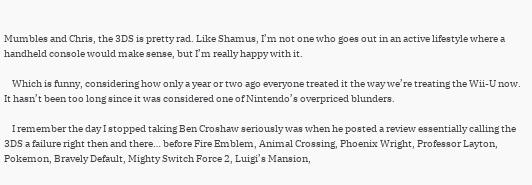Mumbles and Chris, the 3DS is pretty rad. Like Shamus, I’m not one who goes out in an active lifestyle where a handheld console would make sense, but I’m really happy with it.

    Which is funny, considering how only a year or two ago everyone treated it the way we’re treating the Wii-U now. It hasn’t been too long since it was considered one of Nintendo’s overpriced blunders.

    I remember the day I stopped taking Ben Croshaw seriously was when he posted a review essentially calling the 3DS a failure right then and there… before Fire Emblem, Animal Crossing, Phoenix Wright, Professor Layton, Pokemon, Bravely Default, Mighty Switch Force 2, Luigi’s Mansion,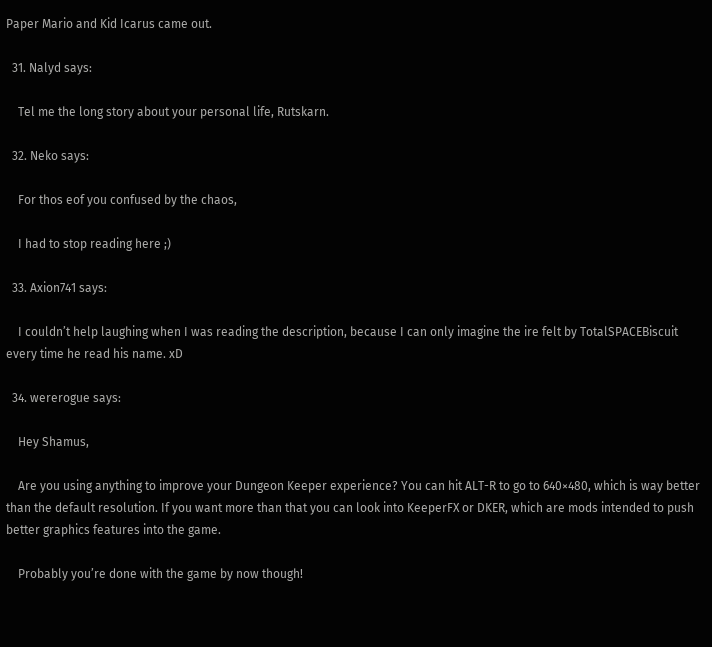Paper Mario and Kid Icarus came out.

  31. Nalyd says:

    Tel me the long story about your personal life, Rutskarn.

  32. Neko says:

    For thos eof you confused by the chaos,

    I had to stop reading here ;)

  33. Axion741 says:

    I couldn’t help laughing when I was reading the description, because I can only imagine the ire felt by TotalSPACEBiscuit every time he read his name. xD

  34. wererogue says:

    Hey Shamus,

    Are you using anything to improve your Dungeon Keeper experience? You can hit ALT-R to go to 640×480, which is way better than the default resolution. If you want more than that you can look into KeeperFX or DKER, which are mods intended to push better graphics features into the game.

    Probably you’re done with the game by now though!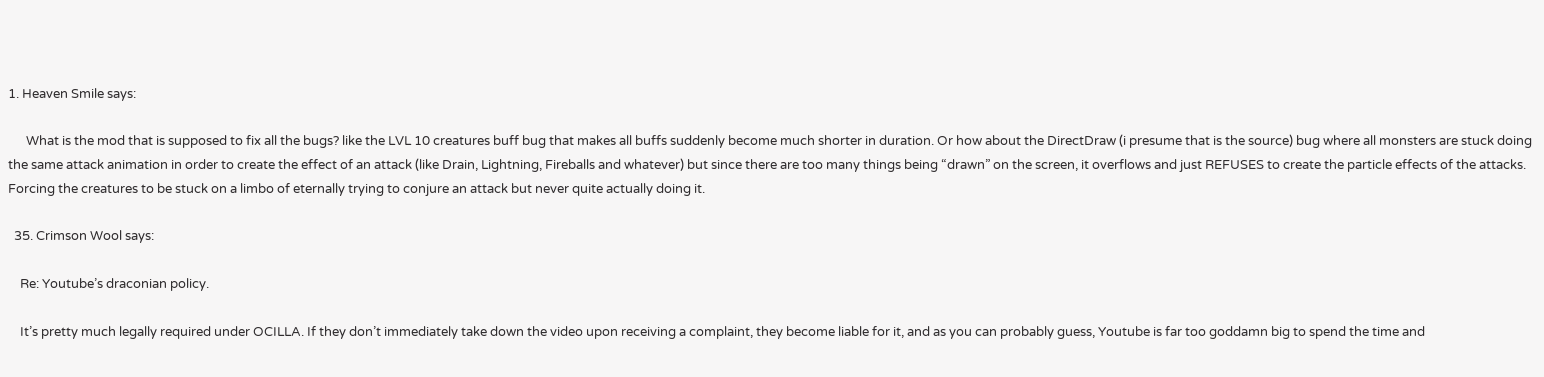1. Heaven Smile says:

      What is the mod that is supposed to fix all the bugs? like the LVL 10 creatures buff bug that makes all buffs suddenly become much shorter in duration. Or how about the DirectDraw (i presume that is the source) bug where all monsters are stuck doing the same attack animation in order to create the effect of an attack (like Drain, Lightning, Fireballs and whatever) but since there are too many things being “drawn” on the screen, it overflows and just REFUSES to create the particle effects of the attacks. Forcing the creatures to be stuck on a limbo of eternally trying to conjure an attack but never quite actually doing it.

  35. Crimson Wool says:

    Re: Youtube’s draconian policy.

    It’s pretty much legally required under OCILLA. If they don’t immediately take down the video upon receiving a complaint, they become liable for it, and as you can probably guess, Youtube is far too goddamn big to spend the time and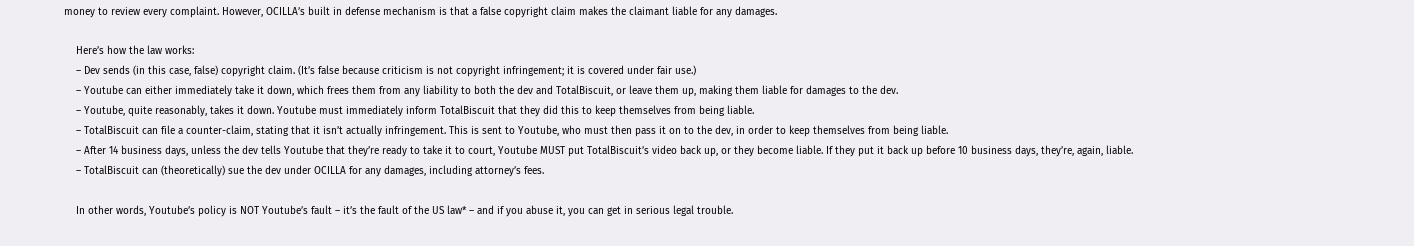money to review every complaint. However, OCILLA’s built in defense mechanism is that a false copyright claim makes the claimant liable for any damages.

    Here’s how the law works:
    – Dev sends (in this case, false) copyright claim. (It’s false because criticism is not copyright infringement; it is covered under fair use.)
    – Youtube can either immediately take it down, which frees them from any liability to both the dev and TotalBiscuit, or leave them up, making them liable for damages to the dev.
    – Youtube, quite reasonably, takes it down. Youtube must immediately inform TotalBiscuit that they did this to keep themselves from being liable.
    – TotalBiscuit can file a counter-claim, stating that it isn’t actually infringement. This is sent to Youtube, who must then pass it on to the dev, in order to keep themselves from being liable.
    – After 14 business days, unless the dev tells Youtube that they’re ready to take it to court, Youtube MUST put TotalBiscuit’s video back up, or they become liable. If they put it back up before 10 business days, they’re, again, liable.
    – TotalBiscuit can (theoretically) sue the dev under OCILLA for any damages, including attorney’s fees.

    In other words, Youtube’s policy is NOT Youtube’s fault – it’s the fault of the US law* – and if you abuse it, you can get in serious legal trouble.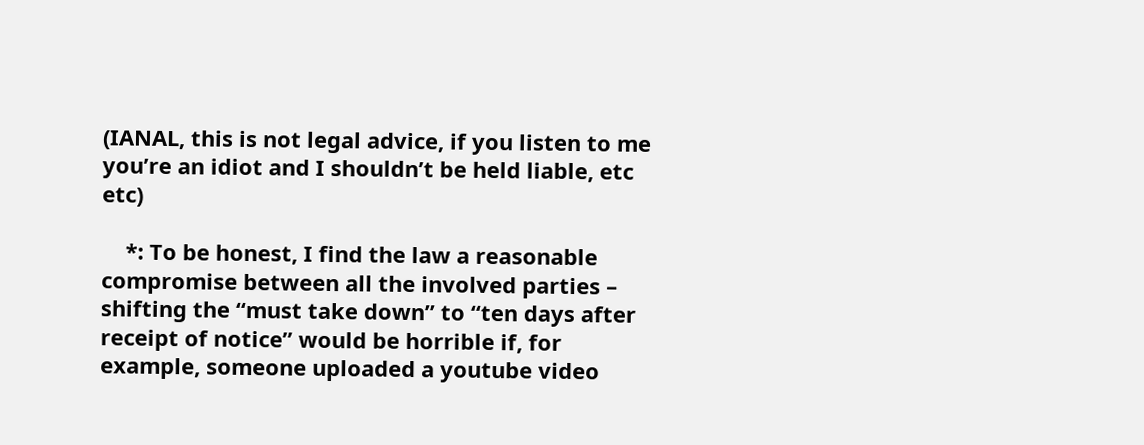(IANAL, this is not legal advice, if you listen to me you’re an idiot and I shouldn’t be held liable, etc etc)

    *: To be honest, I find the law a reasonable compromise between all the involved parties – shifting the “must take down” to “ten days after receipt of notice” would be horrible if, for example, someone uploaded a youtube video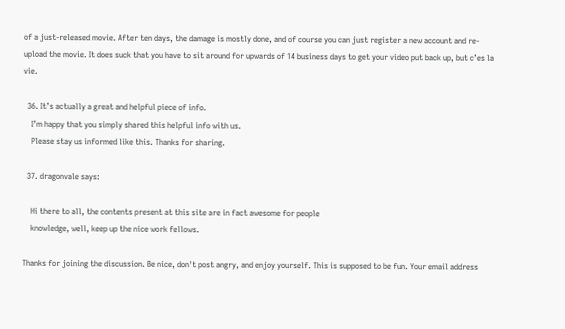of a just-released movie. After ten days, the damage is mostly done, and of course you can just register a new account and re-upload the movie. It does suck that you have to sit around for upwards of 14 business days to get your video put back up, but c’es la vie.

  36. It’s actually a great and helpful piece of info.
    I’m happy that you simply shared this helpful info with us.
    Please stay us informed like this. Thanks for sharing.

  37. dragonvale says:

    Hi there to all, the contents present at this site are in fact awesome for people
    knowledge, well, keep up the nice work fellows.

Thanks for joining the discussion. Be nice, don't post angry, and enjoy yourself. This is supposed to be fun. Your email address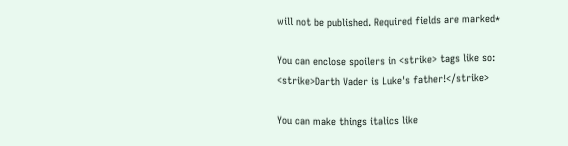will not be published. Required fields are marked*

You can enclose spoilers in <strike> tags like so:
<strike>Darth Vader is Luke's father!</strike>

You can make things italics like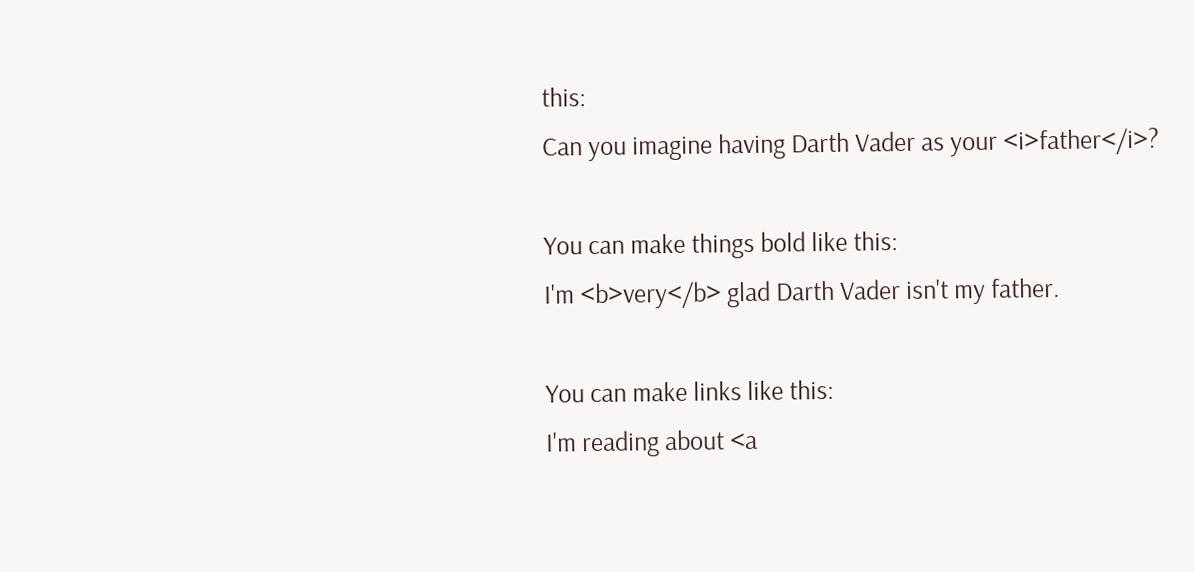this:
Can you imagine having Darth Vader as your <i>father</i>?

You can make things bold like this:
I'm <b>very</b> glad Darth Vader isn't my father.

You can make links like this:
I'm reading about <a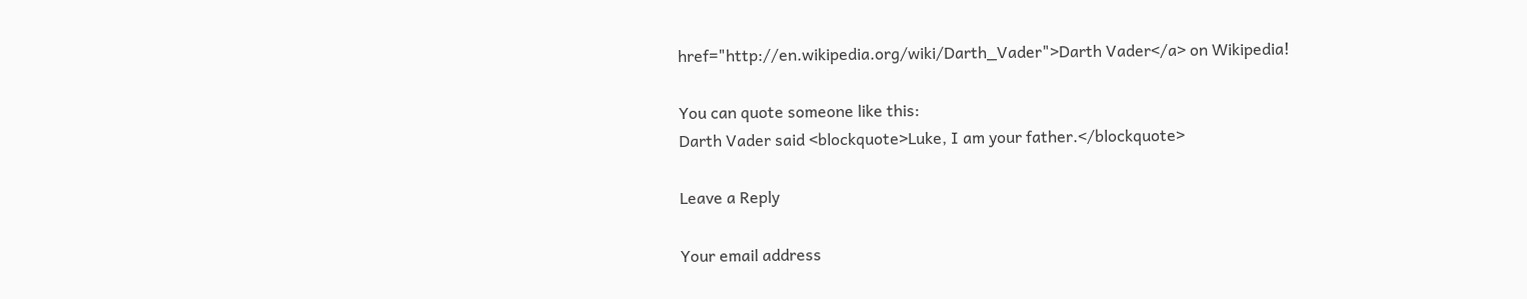href="http://en.wikipedia.org/wiki/Darth_Vader">Darth Vader</a> on Wikipedia!

You can quote someone like this:
Darth Vader said <blockquote>Luke, I am your father.</blockquote>

Leave a Reply

Your email address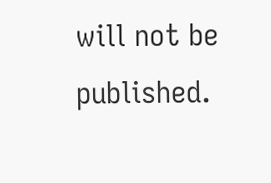will not be published.